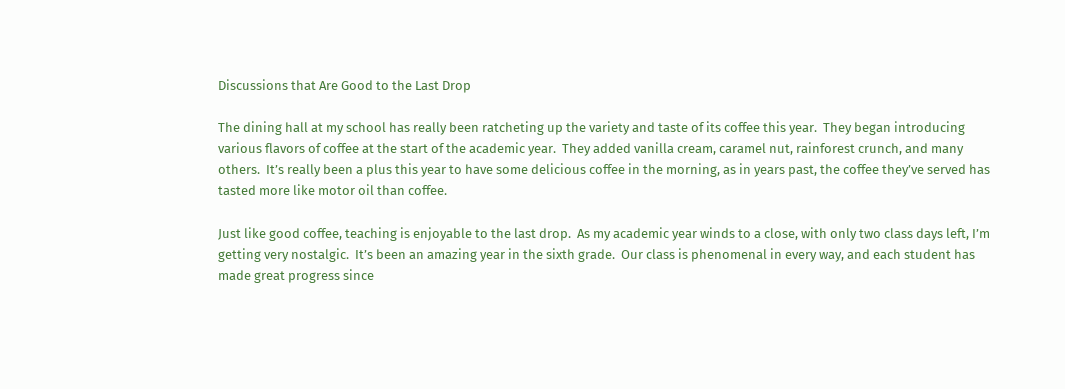Discussions that Are Good to the Last Drop

The dining hall at my school has really been ratcheting up the variety and taste of its coffee this year.  They began introducing various flavors of coffee at the start of the academic year.  They added vanilla cream, caramel nut, rainforest crunch, and many others.  It’s really been a plus this year to have some delicious coffee in the morning, as in years past, the coffee they’ve served has tasted more like motor oil than coffee.

Just like good coffee, teaching is enjoyable to the last drop.  As my academic year winds to a close, with only two class days left, I’m getting very nostalgic.  It’s been an amazing year in the sixth grade.  Our class is phenomenal in every way, and each student has made great progress since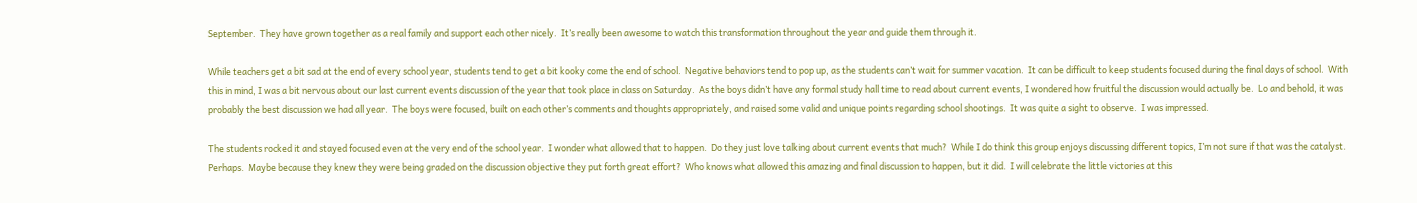September.  They have grown together as a real family and support each other nicely.  It’s really been awesome to watch this transformation throughout the year and guide them through it.

While teachers get a bit sad at the end of every school year, students tend to get a bit kooky come the end of school.  Negative behaviors tend to pop up, as the students can’t wait for summer vacation.  It can be difficult to keep students focused during the final days of school.  With this in mind, I was a bit nervous about our last current events discussion of the year that took place in class on Saturday.  As the boys didn’t have any formal study hall time to read about current events, I wondered how fruitful the discussion would actually be.  Lo and behold, it was probably the best discussion we had all year.  The boys were focused, built on each other’s comments and thoughts appropriately, and raised some valid and unique points regarding school shootings.  It was quite a sight to observe.  I was impressed.

The students rocked it and stayed focused even at the very end of the school year.  I wonder what allowed that to happen.  Do they just love talking about current events that much?  While I do think this group enjoys discussing different topics, I’m not sure if that was the catalyst.  Perhaps.  Maybe because they knew they were being graded on the discussion objective they put forth great effort?  Who knows what allowed this amazing and final discussion to happen, but it did.  I will celebrate the little victories at this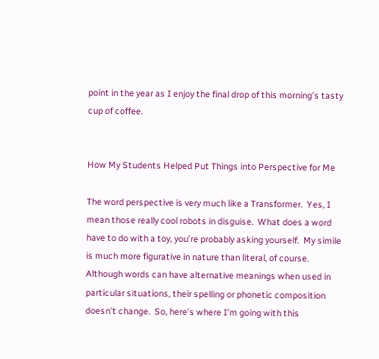point in the year as I enjoy the final drop of this morning’s tasty cup of coffee.


How My Students Helped Put Things into Perspective for Me

The word perspective is very much like a Transformer.  Yes, I mean those really cool robots in disguise.  What does a word have to do with a toy, you’re probably asking yourself.  My simile is much more figurative in nature than literal, of course.  Although words can have alternative meanings when used in particular situations, their spelling or phonetic composition doesn’t change.  So, here’s where I’m going with this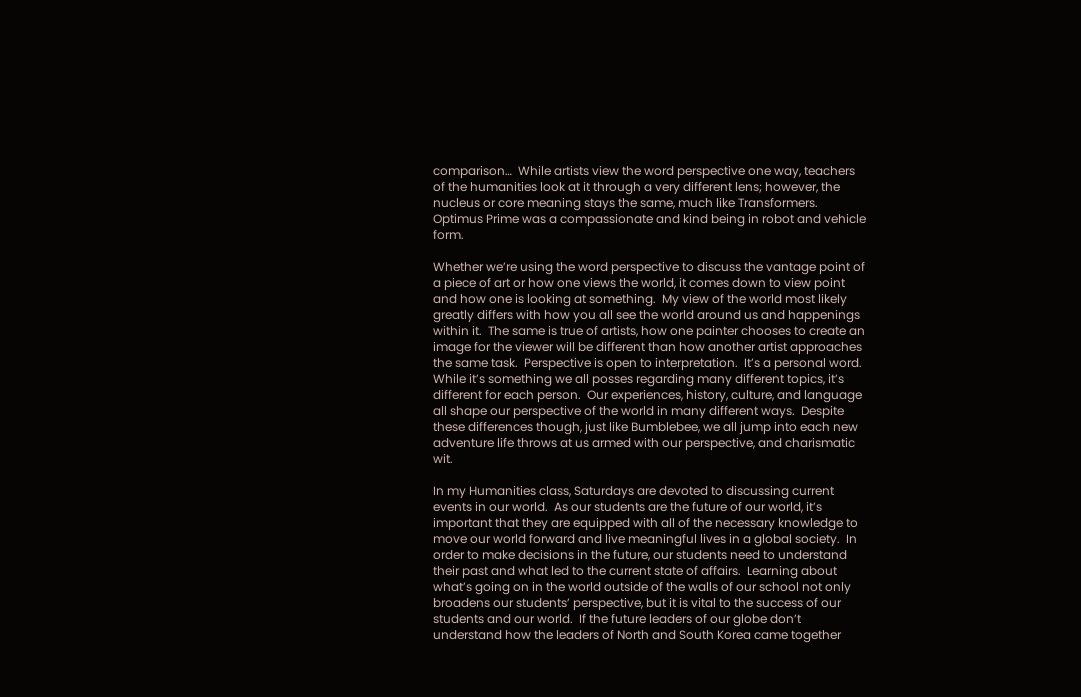comparison…  While artists view the word perspective one way, teachers of the humanities look at it through a very different lens; however, the nucleus or core meaning stays the same, much like Transformers.  Optimus Prime was a compassionate and kind being in robot and vehicle form.

Whether we’re using the word perspective to discuss the vantage point of a piece of art or how one views the world, it comes down to view point and how one is looking at something.  My view of the world most likely greatly differs with how you all see the world around us and happenings within it.  The same is true of artists, how one painter chooses to create an image for the viewer will be different than how another artist approaches the same task.  Perspective is open to interpretation.  It’s a personal word.  While it’s something we all posses regarding many different topics, it’s different for each person.  Our experiences, history, culture, and language all shape our perspective of the world in many different ways.  Despite these differences though, just like Bumblebee, we all jump into each new adventure life throws at us armed with our perspective, and charismatic wit.

In my Humanities class, Saturdays are devoted to discussing current events in our world.  As our students are the future of our world, it’s important that they are equipped with all of the necessary knowledge to move our world forward and live meaningful lives in a global society.  In order to make decisions in the future, our students need to understand their past and what led to the current state of affairs.  Learning about what’s going on in the world outside of the walls of our school not only broadens our students’ perspective, but it is vital to the success of our students and our world.  If the future leaders of our globe don’t understand how the leaders of North and South Korea came together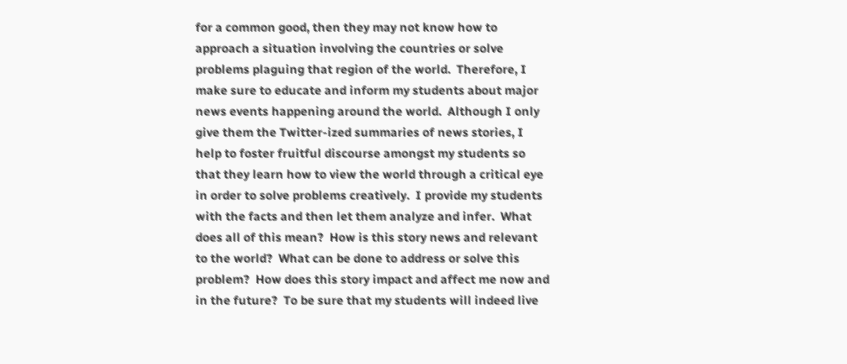for a common good, then they may not know how to approach a situation involving the countries or solve problems plaguing that region of the world.  Therefore, I make sure to educate and inform my students about major news events happening around the world.  Although I only give them the Twitter-ized summaries of news stories, I help to foster fruitful discourse amongst my students so that they learn how to view the world through a critical eye in order to solve problems creatively.  I provide my students with the facts and then let them analyze and infer.  What does all of this mean?  How is this story news and relevant to the world?  What can be done to address or solve this problem?  How does this story impact and affect me now and in the future?  To be sure that my students will indeed live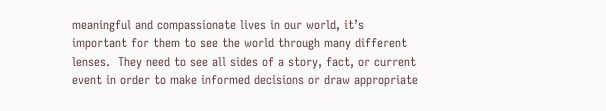meaningful and compassionate lives in our world, it’s important for them to see the world through many different lenses.  They need to see all sides of a story, fact, or current event in order to make informed decisions or draw appropriate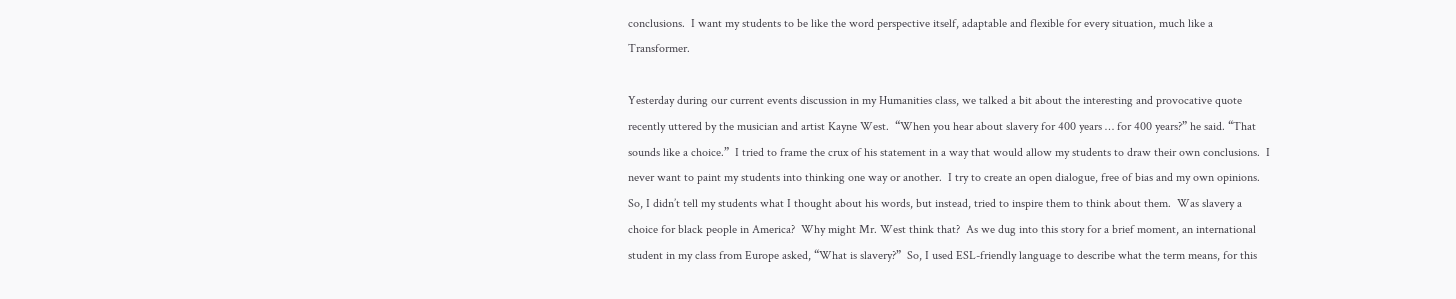conclusions.  I want my students to be like the word perspective itself, adaptable and flexible for every situation, much like a Transformer.

Yesterday during our current events discussion in my Humanities class, we talked a bit about the interesting and provocative quote recently uttered by the musician and artist Kayne West.  “When you hear about slavery for 400 years … for 400 years?” he said. “That sounds like a choice.”  I tried to frame the crux of his statement in a way that would allow my students to draw their own conclusions.  I never want to paint my students into thinking one way or another.  I try to create an open dialogue, free of bias and my own opinions.  So, I didn’t tell my students what I thought about his words, but instead, tried to inspire them to think about them.  Was slavery a choice for black people in America?  Why might Mr. West think that?  As we dug into this story for a brief moment, an international student in my class from Europe asked, “What is slavery?”  So, I used ESL-friendly language to describe what the term means, for this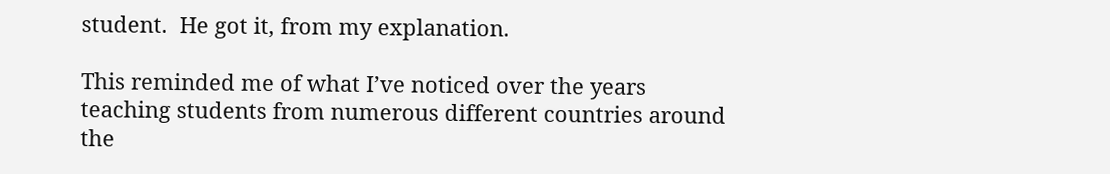student.  He got it, from my explanation.

This reminded me of what I’ve noticed over the years teaching students from numerous different countries around the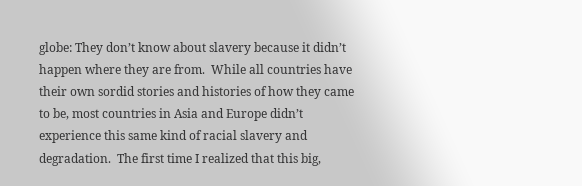globe: They don’t know about slavery because it didn’t happen where they are from.  While all countries have their own sordid stories and histories of how they came to be, most countries in Asia and Europe didn’t experience this same kind of racial slavery and degradation.  The first time I realized that this big,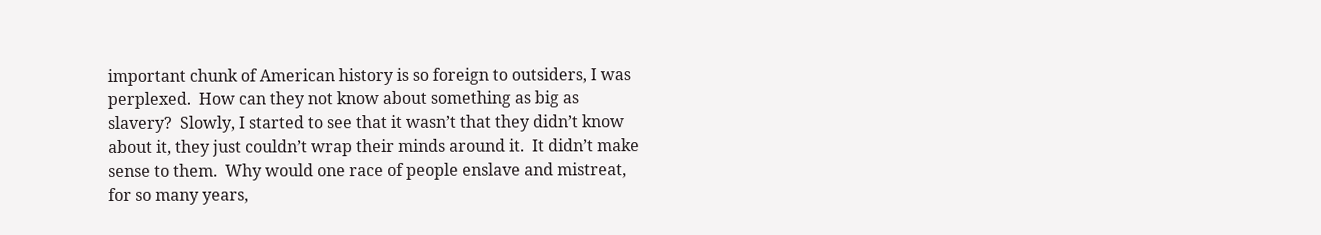important chunk of American history is so foreign to outsiders, I was perplexed.  How can they not know about something as big as slavery?  Slowly, I started to see that it wasn’t that they didn’t know about it, they just couldn’t wrap their minds around it.  It didn’t make sense to them.  Why would one race of people enslave and mistreat, for so many years,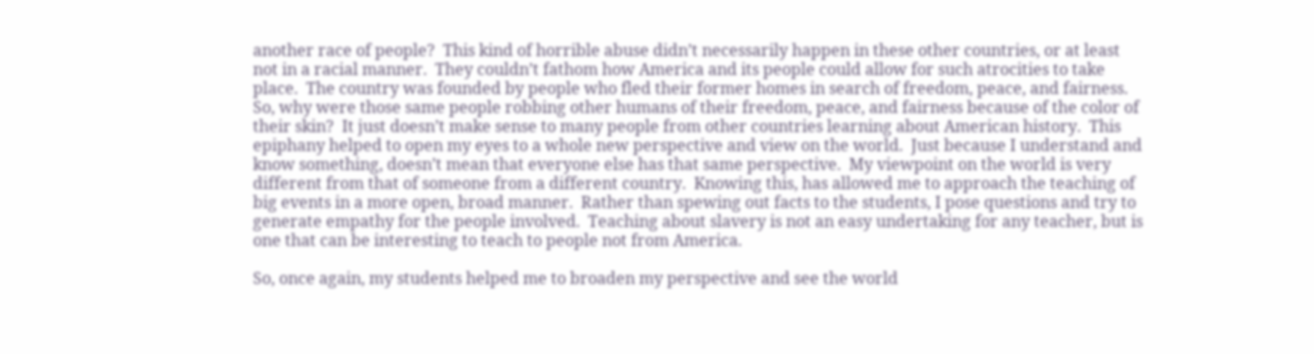another race of people?  This kind of horrible abuse didn’t necessarily happen in these other countries, or at least not in a racial manner.  They couldn’t fathom how America and its people could allow for such atrocities to take place.  The country was founded by people who fled their former homes in search of freedom, peace, and fairness.  So, why were those same people robbing other humans of their freedom, peace, and fairness because of the color of their skin?  It just doesn’t make sense to many people from other countries learning about American history.  This epiphany helped to open my eyes to a whole new perspective and view on the world.  Just because I understand and know something, doesn’t mean that everyone else has that same perspective.  My viewpoint on the world is very different from that of someone from a different country.  Knowing this, has allowed me to approach the teaching of big events in a more open, broad manner.  Rather than spewing out facts to the students, I pose questions and try to generate empathy for the people involved.  Teaching about slavery is not an easy undertaking for any teacher, but is one that can be interesting to teach to people not from America.

So, once again, my students helped me to broaden my perspective and see the world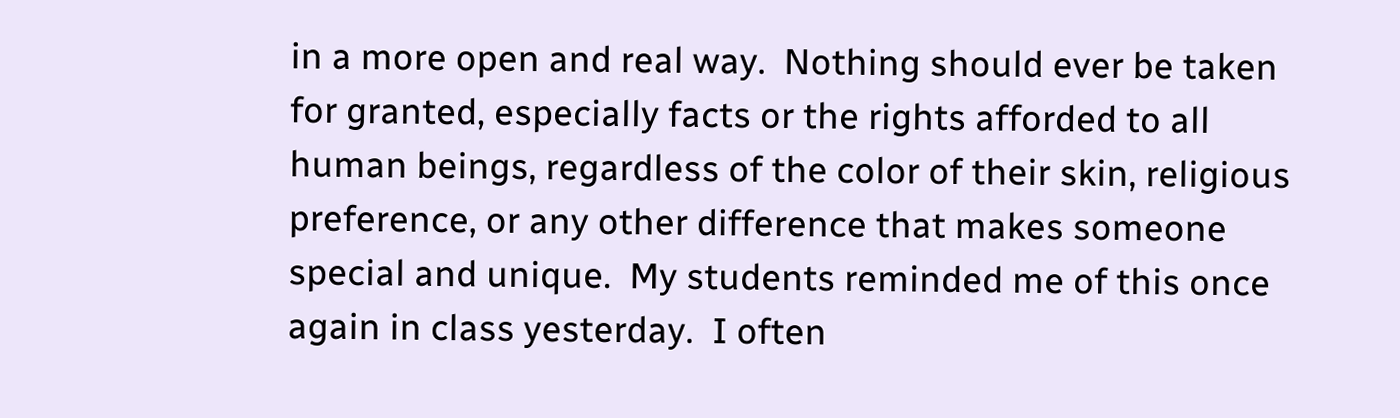in a more open and real way.  Nothing should ever be taken for granted, especially facts or the rights afforded to all human beings, regardless of the color of their skin, religious preference, or any other difference that makes someone special and unique.  My students reminded me of this once again in class yesterday.  I often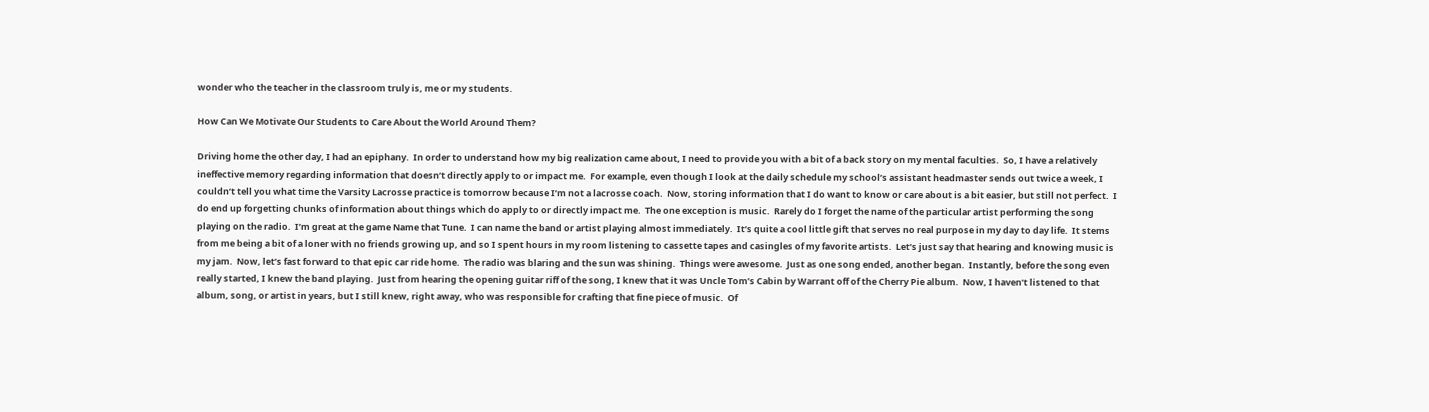wonder who the teacher in the classroom truly is, me or my students.

How Can We Motivate Our Students to Care About the World Around Them?

Driving home the other day, I had an epiphany.  In order to understand how my big realization came about, I need to provide you with a bit of a back story on my mental faculties.  So, I have a relatively ineffective memory regarding information that doesn’t directly apply to or impact me.  For example, even though I look at the daily schedule my school’s assistant headmaster sends out twice a week, I couldn’t tell you what time the Varsity Lacrosse practice is tomorrow because I’m not a lacrosse coach.  Now, storing information that I do want to know or care about is a bit easier, but still not perfect.  I do end up forgetting chunks of information about things which do apply to or directly impact me.  The one exception is music.  Rarely do I forget the name of the particular artist performing the song playing on the radio.  I’m great at the game Name that Tune.  I can name the band or artist playing almost immediately.  It’s quite a cool little gift that serves no real purpose in my day to day life.  It stems from me being a bit of a loner with no friends growing up, and so I spent hours in my room listening to cassette tapes and casingles of my favorite artists.  Let’s just say that hearing and knowing music is my jam.  Now, let’s fast forward to that epic car ride home.  The radio was blaring and the sun was shining.  Things were awesome.  Just as one song ended, another began.  Instantly, before the song even really started, I knew the band playing.  Just from hearing the opening guitar riff of the song, I knew that it was Uncle Tom’s Cabin by Warrant off of the Cherry Pie album.  Now, I haven’t listened to that album, song, or artist in years, but I still knew, right away, who was responsible for crafting that fine piece of music.  Of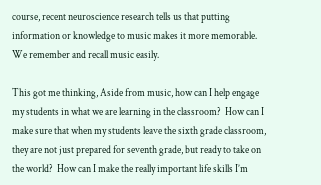course, recent neuroscience research tells us that putting information or knowledge to music makes it more memorable.  We remember and recall music easily.

This got me thinking, Aside from music, how can I help engage my students in what we are learning in the classroom?  How can I make sure that when my students leave the sixth grade classroom, they are not just prepared for seventh grade, but ready to take on the world?  How can I make the really important life skills I’m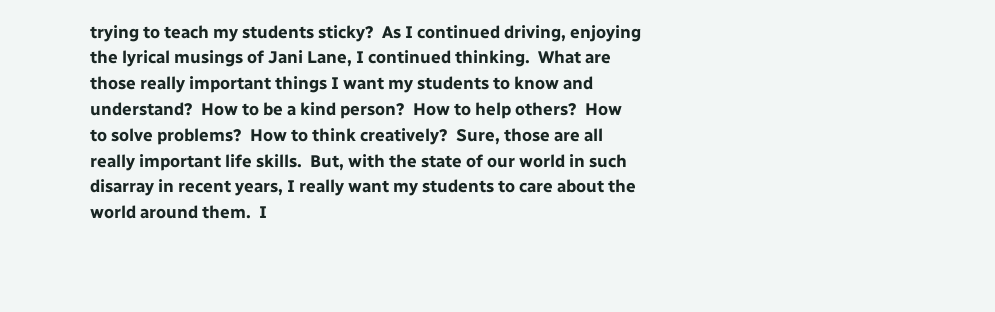trying to teach my students sticky?  As I continued driving, enjoying the lyrical musings of Jani Lane, I continued thinking.  What are those really important things I want my students to know and understand?  How to be a kind person?  How to help others?  How to solve problems?  How to think creatively?  Sure, those are all really important life skills.  But, with the state of our world in such disarray in recent years, I really want my students to care about the world around them.  I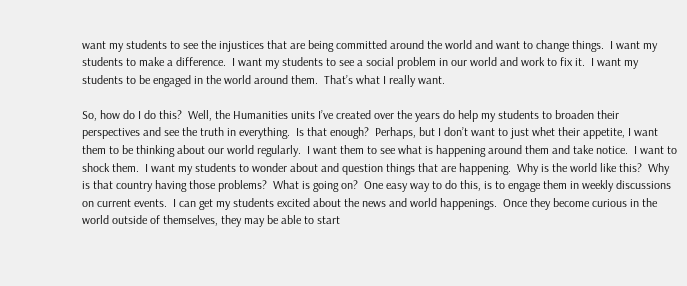want my students to see the injustices that are being committed around the world and want to change things.  I want my students to make a difference.  I want my students to see a social problem in our world and work to fix it.  I want my students to be engaged in the world around them.  That’s what I really want.

So, how do I do this?  Well, the Humanities units I’ve created over the years do help my students to broaden their perspectives and see the truth in everything.  Is that enough?  Perhaps, but I don’t want to just whet their appetite, I want them to be thinking about our world regularly.  I want them to see what is happening around them and take notice.  I want to shock them.  I want my students to wonder about and question things that are happening.  Why is the world like this?  Why is that country having those problems?  What is going on?  One easy way to do this, is to engage them in weekly discussions on current events.  I can get my students excited about the news and world happenings.  Once they become curious in the world outside of themselves, they may be able to start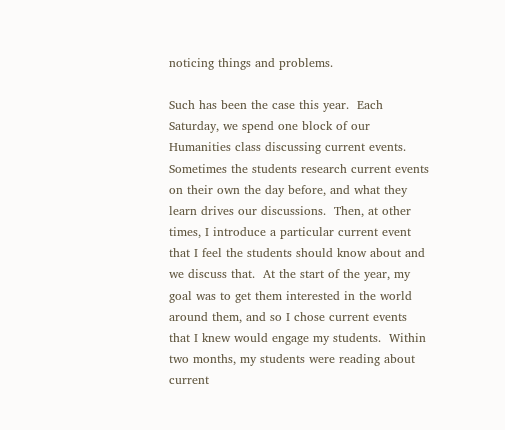noticing things and problems.

Such has been the case this year.  Each Saturday, we spend one block of our Humanities class discussing current events.  Sometimes the students research current events on their own the day before, and what they learn drives our discussions.  Then, at other times, I introduce a particular current event that I feel the students should know about and we discuss that.  At the start of the year, my goal was to get them interested in the world around them, and so I chose current events that I knew would engage my students.  Within two months, my students were reading about current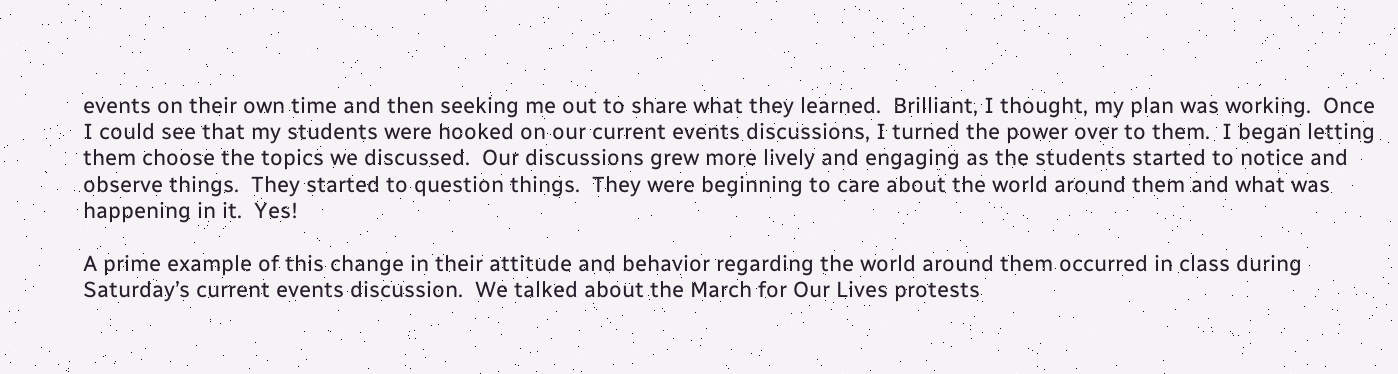events on their own time and then seeking me out to share what they learned.  Brilliant, I thought, my plan was working.  Once I could see that my students were hooked on our current events discussions, I turned the power over to them.  I began letting them choose the topics we discussed.  Our discussions grew more lively and engaging as the students started to notice and observe things.  They started to question things.  They were beginning to care about the world around them and what was happening in it.  Yes!

A prime example of this change in their attitude and behavior regarding the world around them occurred in class during Saturday’s current events discussion.  We talked about the March for Our Lives protests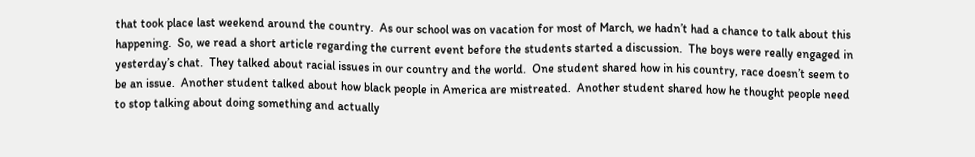that took place last weekend around the country.  As our school was on vacation for most of March, we hadn’t had a chance to talk about this happening.  So, we read a short article regarding the current event before the students started a discussion.  The boys were really engaged in yesterday’s chat.  They talked about racial issues in our country and the world.  One student shared how in his country, race doesn’t seem to be an issue.  Another student talked about how black people in America are mistreated.  Another student shared how he thought people need to stop talking about doing something and actually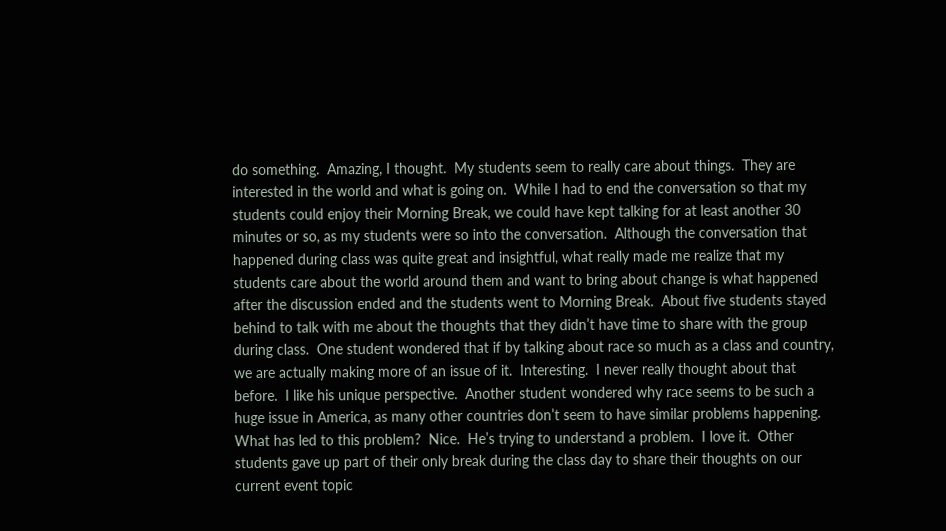do something.  Amazing, I thought.  My students seem to really care about things.  They are interested in the world and what is going on.  While I had to end the conversation so that my students could enjoy their Morning Break, we could have kept talking for at least another 30 minutes or so, as my students were so into the conversation.  Although the conversation that happened during class was quite great and insightful, what really made me realize that my students care about the world around them and want to bring about change is what happened after the discussion ended and the students went to Morning Break.  About five students stayed behind to talk with me about the thoughts that they didn’t have time to share with the group during class.  One student wondered that if by talking about race so much as a class and country, we are actually making more of an issue of it.  Interesting.  I never really thought about that before.  I like his unique perspective.  Another student wondered why race seems to be such a huge issue in America, as many other countries don’t seem to have similar problems happening.  What has led to this problem?  Nice.  He’s trying to understand a problem.  I love it.  Other students gave up part of their only break during the class day to share their thoughts on our current event topic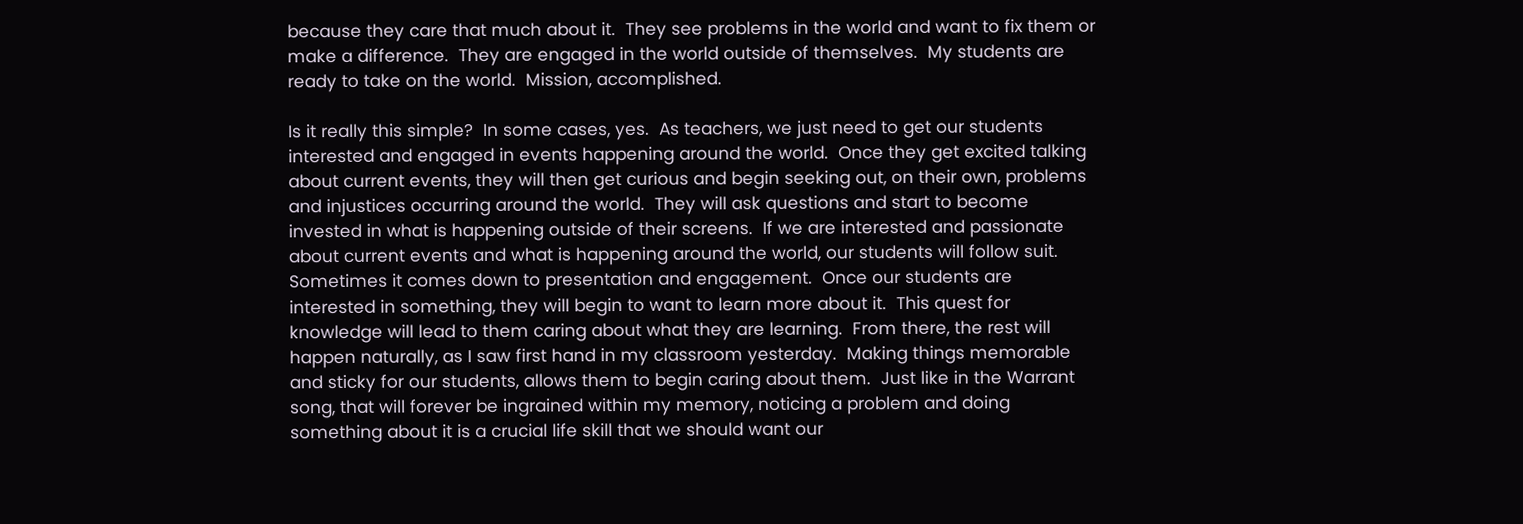because they care that much about it.  They see problems in the world and want to fix them or make a difference.  They are engaged in the world outside of themselves.  My students are ready to take on the world.  Mission, accomplished.

Is it really this simple?  In some cases, yes.  As teachers, we just need to get our students interested and engaged in events happening around the world.  Once they get excited talking about current events, they will then get curious and begin seeking out, on their own, problems and injustices occurring around the world.  They will ask questions and start to become invested in what is happening outside of their screens.  If we are interested and passionate about current events and what is happening around the world, our students will follow suit.  Sometimes it comes down to presentation and engagement.  Once our students are interested in something, they will begin to want to learn more about it.  This quest for knowledge will lead to them caring about what they are learning.  From there, the rest will happen naturally, as I saw first hand in my classroom yesterday.  Making things memorable and sticky for our students, allows them to begin caring about them.  Just like in the Warrant song, that will forever be ingrained within my memory, noticing a problem and doing something about it is a crucial life skill that we should want our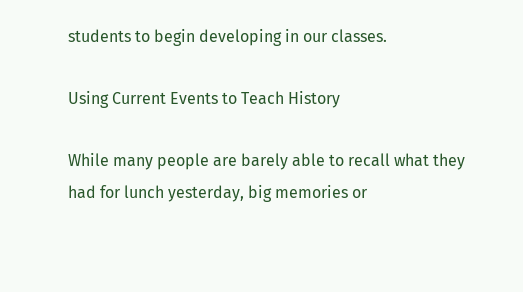students to begin developing in our classes.

Using Current Events to Teach History

While many people are barely able to recall what they had for lunch yesterday, big memories or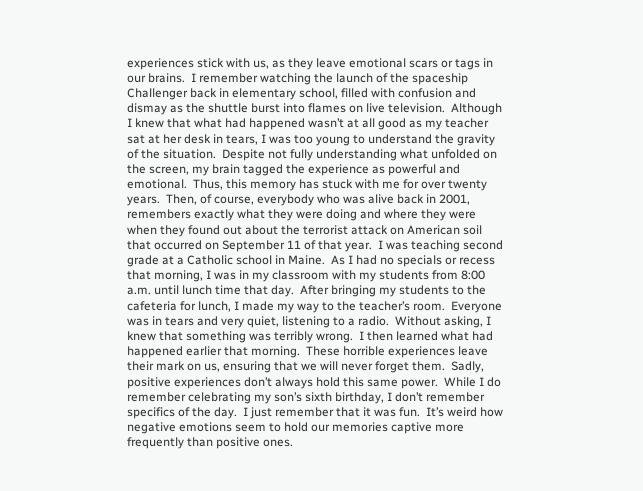experiences stick with us, as they leave emotional scars or tags in our brains.  I remember watching the launch of the spaceship Challenger back in elementary school, filled with confusion and dismay as the shuttle burst into flames on live television.  Although I knew that what had happened wasn’t at all good as my teacher sat at her desk in tears, I was too young to understand the gravity of the situation.  Despite not fully understanding what unfolded on the screen, my brain tagged the experience as powerful and emotional.  Thus, this memory has stuck with me for over twenty years.  Then, of course, everybody who was alive back in 2001, remembers exactly what they were doing and where they were when they found out about the terrorist attack on American soil that occurred on September 11 of that year.  I was teaching second grade at a Catholic school in Maine.  As I had no specials or recess that morning, I was in my classroom with my students from 8:00 a.m. until lunch time that day.  After bringing my students to the cafeteria for lunch, I made my way to the teacher’s room.  Everyone was in tears and very quiet, listening to a radio.  Without asking, I knew that something was terribly wrong.  I then learned what had happened earlier that morning.  These horrible experiences leave their mark on us, ensuring that we will never forget them.  Sadly, positive experiences don’t always hold this same power.  While I do remember celebrating my son’s sixth birthday, I don’t remember specifics of the day.  I just remember that it was fun.  It’s weird how negative emotions seem to hold our memories captive more frequently than positive ones.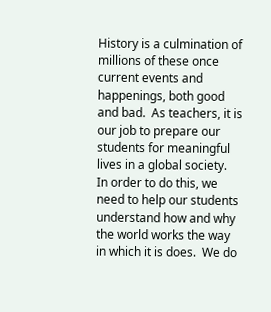History is a culmination of millions of these once current events and happenings, both good and bad.  As teachers, it is our job to prepare our students for meaningful lives in a global society.  In order to do this, we need to help our students understand how and why the world works the way in which it is does.  We do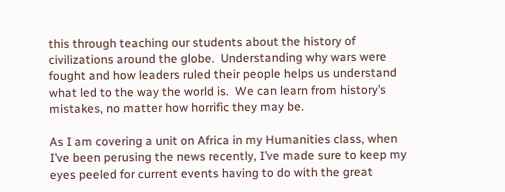this through teaching our students about the history of civilizations around the globe.  Understanding why wars were fought and how leaders ruled their people helps us understand what led to the way the world is.  We can learn from history’s mistakes, no matter how horrific they may be.

As I am covering a unit on Africa in my Humanities class, when I’ve been perusing the news recently, I’ve made sure to keep my eyes peeled for current events having to do with the great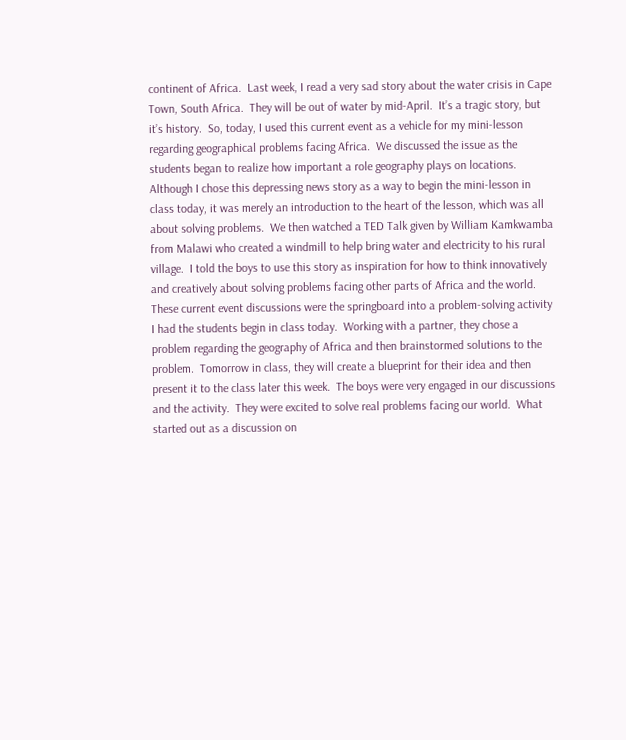continent of Africa.  Last week, I read a very sad story about the water crisis in Cape Town, South Africa.  They will be out of water by mid-April.  It’s a tragic story, but it’s history.  So, today, I used this current event as a vehicle for my mini-lesson regarding geographical problems facing Africa.  We discussed the issue as the students began to realize how important a role geography plays on locations.  Although I chose this depressing news story as a way to begin the mini-lesson in class today, it was merely an introduction to the heart of the lesson, which was all about solving problems.  We then watched a TED Talk given by William Kamkwamba from Malawi who created a windmill to help bring water and electricity to his rural village.  I told the boys to use this story as inspiration for how to think innovatively and creatively about solving problems facing other parts of Africa and the world.  These current event discussions were the springboard into a problem-solving activity I had the students begin in class today.  Working with a partner, they chose a problem regarding the geography of Africa and then brainstormed solutions to the problem.  Tomorrow in class, they will create a blueprint for their idea and then present it to the class later this week.  The boys were very engaged in our discussions and the activity.  They were excited to solve real problems facing our world.  What started out as a discussion on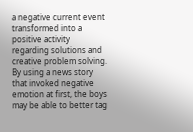a negative current event transformed into a positive activity regarding solutions and creative problem solving.  By using a news story that invoked negative emotion at first, the boys may be able to better tag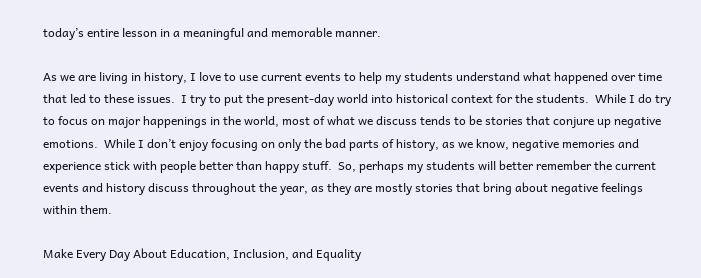today’s entire lesson in a meaningful and memorable manner.

As we are living in history, I love to use current events to help my students understand what happened over time that led to these issues.  I try to put the present-day world into historical context for the students.  While I do try to focus on major happenings in the world, most of what we discuss tends to be stories that conjure up negative emotions.  While I don’t enjoy focusing on only the bad parts of history, as we know, negative memories and experience stick with people better than happy stuff.  So, perhaps my students will better remember the current events and history discuss throughout the year, as they are mostly stories that bring about negative feelings within them.

Make Every Day About Education, Inclusion, and Equality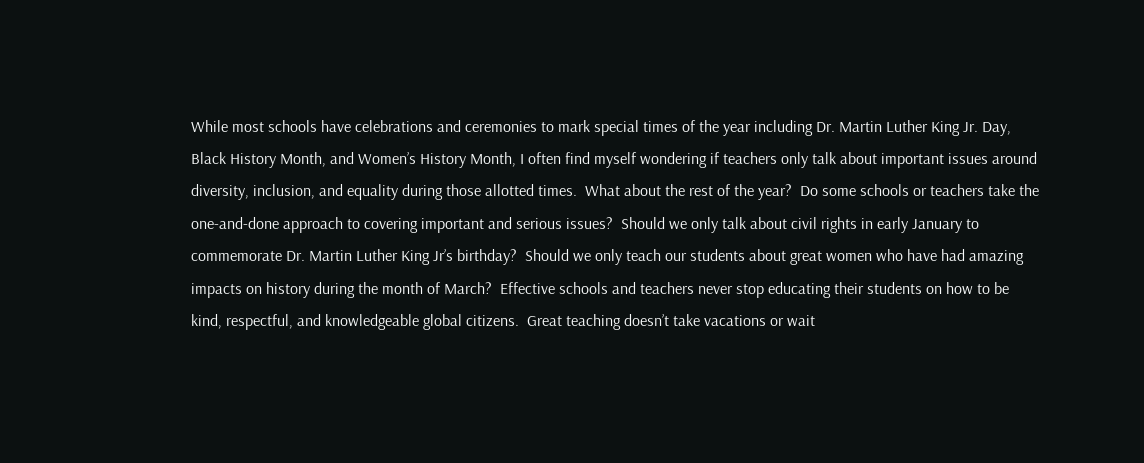While most schools have celebrations and ceremonies to mark special times of the year including Dr. Martin Luther King Jr. Day, Black History Month, and Women’s History Month, I often find myself wondering if teachers only talk about important issues around diversity, inclusion, and equality during those allotted times.  What about the rest of the year?  Do some schools or teachers take the one-and-done approach to covering important and serious issues?  Should we only talk about civil rights in early January to commemorate Dr. Martin Luther King Jr’s birthday?  Should we only teach our students about great women who have had amazing impacts on history during the month of March?  Effective schools and teachers never stop educating their students on how to be kind, respectful, and knowledgeable global citizens.  Great teaching doesn’t take vacations or wait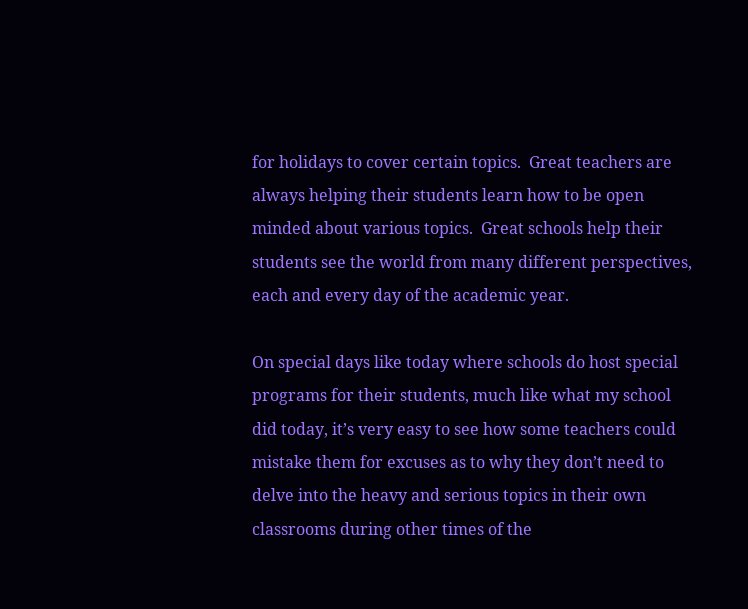for holidays to cover certain topics.  Great teachers are always helping their students learn how to be open minded about various topics.  Great schools help their students see the world from many different perspectives, each and every day of the academic year.

On special days like today where schools do host special programs for their students, much like what my school did today, it’s very easy to see how some teachers could mistake them for excuses as to why they don’t need to delve into the heavy and serious topics in their own classrooms during other times of the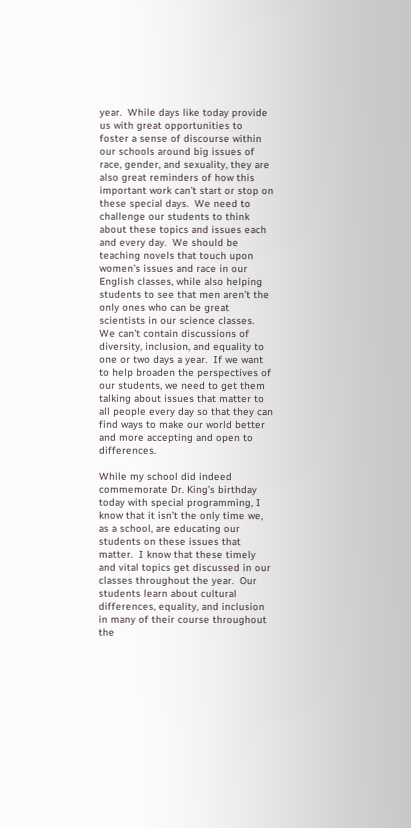year.  While days like today provide us with great opportunities to foster a sense of discourse within our schools around big issues of race, gender, and sexuality, they are also great reminders of how this important work can’t start or stop on these special days.  We need to challenge our students to think about these topics and issues each and every day.  We should be teaching novels that touch upon women’s issues and race in our English classes, while also helping students to see that men aren’t the only ones who can be great scientists in our science classes.  We can’t contain discussions of diversity, inclusion, and equality to one or two days a year.  If we want to help broaden the perspectives of our students, we need to get them talking about issues that matter to all people every day so that they can find ways to make our world better and more accepting and open to differences.

While my school did indeed commemorate Dr. King’s birthday today with special programming, I know that it isn’t the only time we, as a school, are educating our students on these issues that matter.  I know that these timely and vital topics get discussed in our classes throughout the year.  Our students learn about cultural differences, equality, and inclusion in many of their course throughout the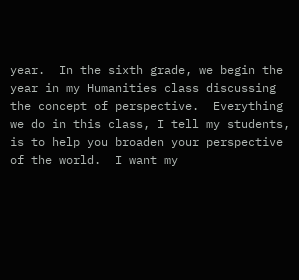year.  In the sixth grade, we begin the year in my Humanities class discussing the concept of perspective.  Everything we do in this class, I tell my students, is to help you broaden your perspective of the world.  I want my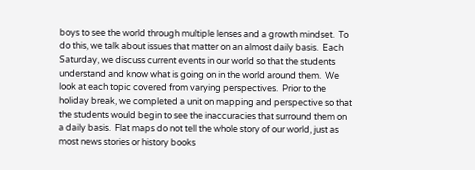boys to see the world through multiple lenses and a growth mindset.  To do this, we talk about issues that matter on an almost daily basis.  Each Saturday, we discuss current events in our world so that the students understand and know what is going on in the world around them.  We look at each topic covered from varying perspectives.  Prior to the holiday break, we completed a unit on mapping and perspective so that the students would begin to see the inaccuracies that surround them on a daily basis.  Flat maps do not tell the whole story of our world, just as most news stories or history books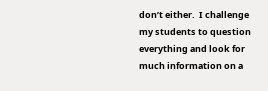don’t either.  I challenge my students to question everything and look for much information on a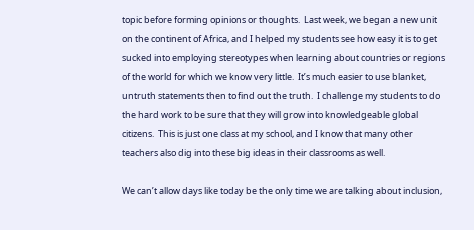topic before forming opinions or thoughts.  Last week, we began a new unit on the continent of Africa, and I helped my students see how easy it is to get sucked into employing stereotypes when learning about countries or regions of the world for which we know very little.  It’s much easier to use blanket, untruth statements then to find out the truth.  I challenge my students to do the hard work to be sure that they will grow into knowledgeable global citizens.  This is just one class at my school, and I know that many other teachers also dig into these big ideas in their classrooms as well.

We can’t allow days like today be the only time we are talking about inclusion,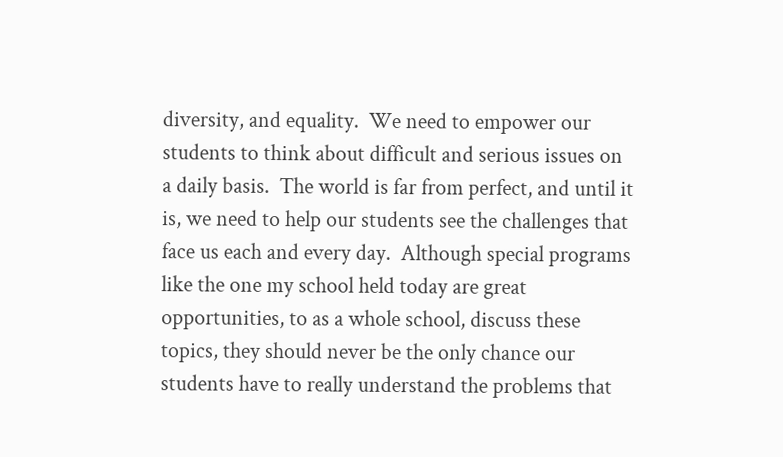diversity, and equality.  We need to empower our students to think about difficult and serious issues on a daily basis.  The world is far from perfect, and until it is, we need to help our students see the challenges that face us each and every day.  Although special programs like the one my school held today are great opportunities, to as a whole school, discuss these topics, they should never be the only chance our students have to really understand the problems that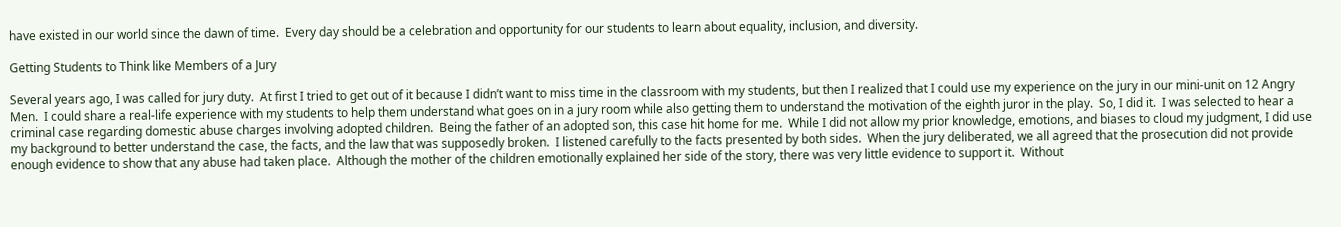have existed in our world since the dawn of time.  Every day should be a celebration and opportunity for our students to learn about equality, inclusion, and diversity.

Getting Students to Think like Members of a Jury

Several years ago, I was called for jury duty.  At first I tried to get out of it because I didn’t want to miss time in the classroom with my students, but then I realized that I could use my experience on the jury in our mini-unit on 12 Angry Men.  I could share a real-life experience with my students to help them understand what goes on in a jury room while also getting them to understand the motivation of the eighth juror in the play.  So, I did it.  I was selected to hear a criminal case regarding domestic abuse charges involving adopted children.  Being the father of an adopted son, this case hit home for me.  While I did not allow my prior knowledge, emotions, and biases to cloud my judgment, I did use my background to better understand the case, the facts, and the law that was supposedly broken.  I listened carefully to the facts presented by both sides.  When the jury deliberated, we all agreed that the prosecution did not provide enough evidence to show that any abuse had taken place.  Although the mother of the children emotionally explained her side of the story, there was very little evidence to support it.  Without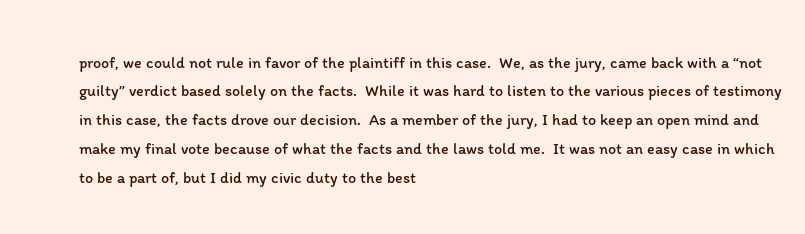proof, we could not rule in favor of the plaintiff in this case.  We, as the jury, came back with a “not guilty” verdict based solely on the facts.  While it was hard to listen to the various pieces of testimony in this case, the facts drove our decision.  As a member of the jury, I had to keep an open mind and make my final vote because of what the facts and the laws told me.  It was not an easy case in which to be a part of, but I did my civic duty to the best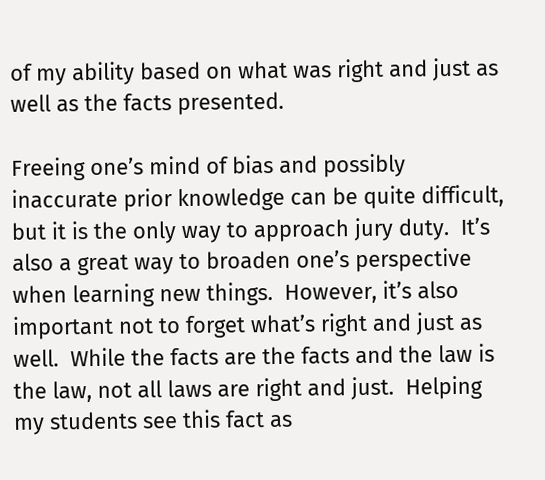of my ability based on what was right and just as well as the facts presented.

Freeing one’s mind of bias and possibly inaccurate prior knowledge can be quite difficult, but it is the only way to approach jury duty.  It’s also a great way to broaden one’s perspective when learning new things.  However, it’s also important not to forget what’s right and just as well.  While the facts are the facts and the law is the law, not all laws are right and just.  Helping my students see this fact as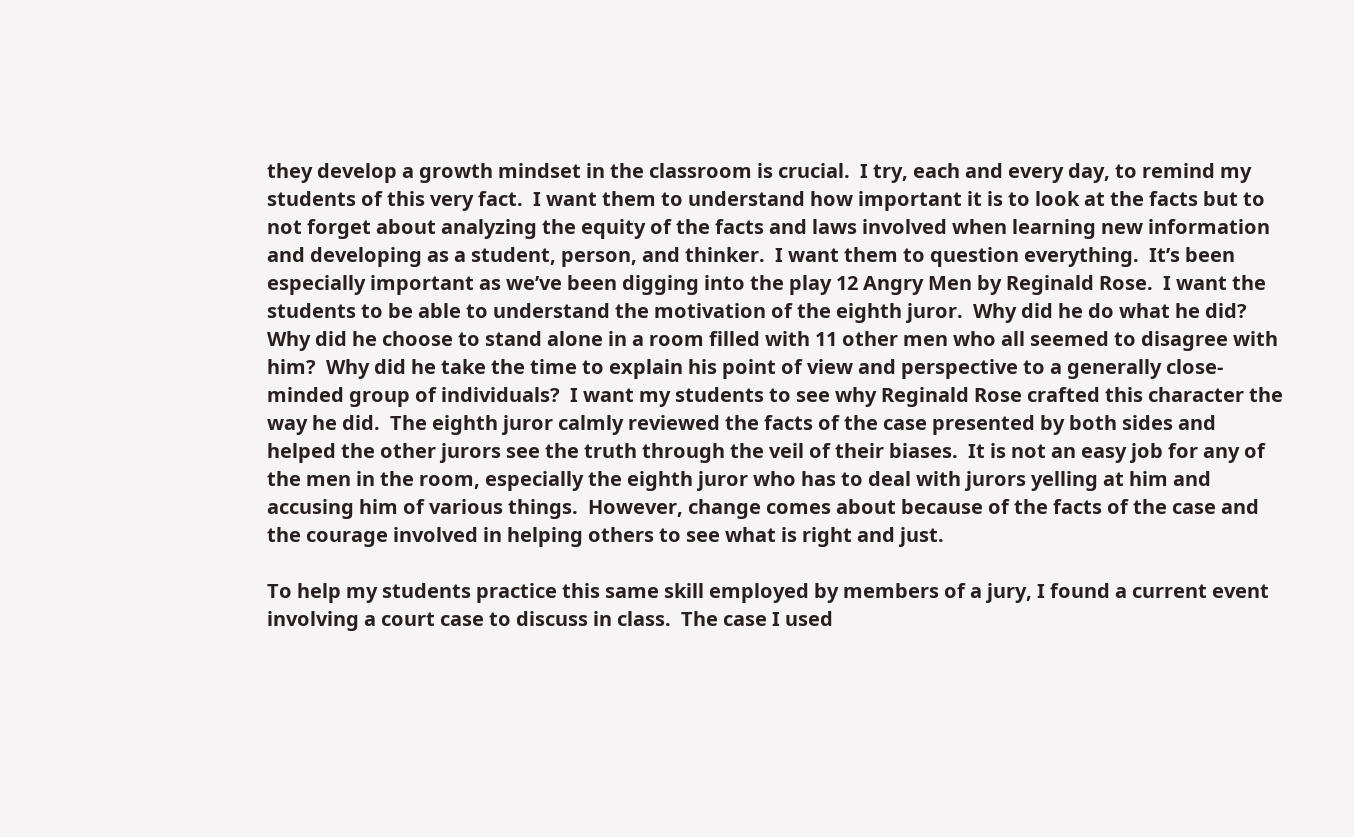they develop a growth mindset in the classroom is crucial.  I try, each and every day, to remind my students of this very fact.  I want them to understand how important it is to look at the facts but to not forget about analyzing the equity of the facts and laws involved when learning new information and developing as a student, person, and thinker.  I want them to question everything.  It’s been especially important as we’ve been digging into the play 12 Angry Men by Reginald Rose.  I want the students to be able to understand the motivation of the eighth juror.  Why did he do what he did?  Why did he choose to stand alone in a room filled with 11 other men who all seemed to disagree with him?  Why did he take the time to explain his point of view and perspective to a generally close-minded group of individuals?  I want my students to see why Reginald Rose crafted this character the way he did.  The eighth juror calmly reviewed the facts of the case presented by both sides and helped the other jurors see the truth through the veil of their biases.  It is not an easy job for any of the men in the room, especially the eighth juror who has to deal with jurors yelling at him and accusing him of various things.  However, change comes about because of the facts of the case and the courage involved in helping others to see what is right and just.

To help my students practice this same skill employed by members of a jury, I found a current event involving a court case to discuss in class.  The case I used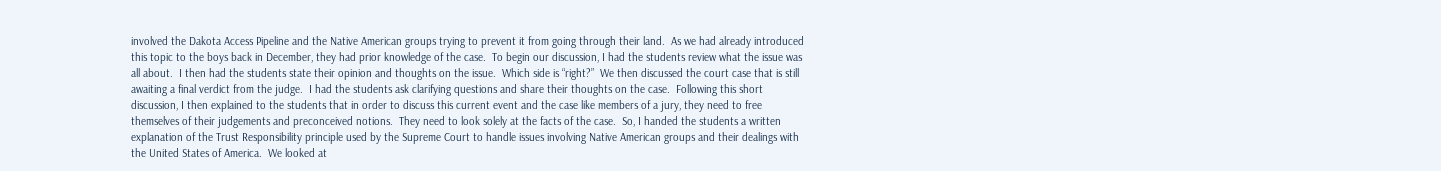involved the Dakota Access Pipeline and the Native American groups trying to prevent it from going through their land.  As we had already introduced this topic to the boys back in December, they had prior knowledge of the case.  To begin our discussion, I had the students review what the issue was all about.  I then had the students state their opinion and thoughts on the issue.  Which side is “right?”  We then discussed the court case that is still awaiting a final verdict from the judge.  I had the students ask clarifying questions and share their thoughts on the case.  Following this short discussion, I then explained to the students that in order to discuss this current event and the case like members of a jury, they need to free themselves of their judgements and preconceived notions.  They need to look solely at the facts of the case.  So, I handed the students a written explanation of the Trust Responsibility principle used by the Supreme Court to handle issues involving Native American groups and their dealings with the United States of America.  We looked at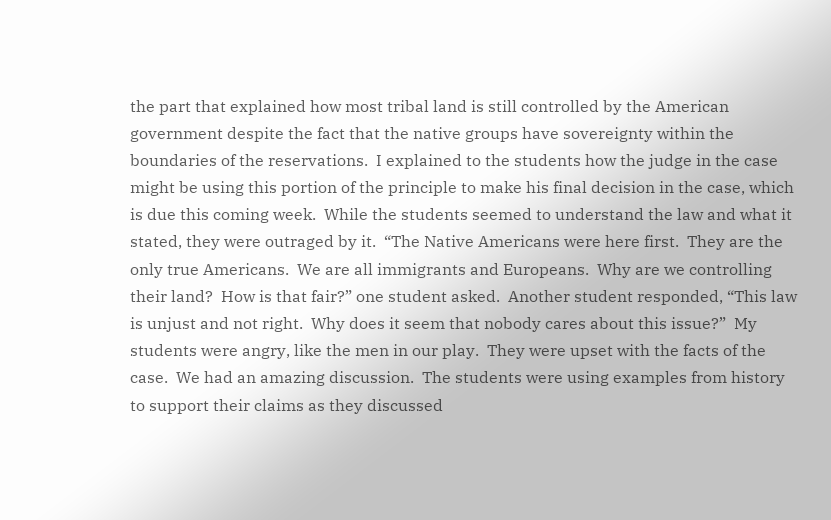the part that explained how most tribal land is still controlled by the American government despite the fact that the native groups have sovereignty within the boundaries of the reservations.  I explained to the students how the judge in the case might be using this portion of the principle to make his final decision in the case, which is due this coming week.  While the students seemed to understand the law and what it stated, they were outraged by it.  “The Native Americans were here first.  They are the only true Americans.  We are all immigrants and Europeans.  Why are we controlling their land?  How is that fair?” one student asked.  Another student responded, “This law is unjust and not right.  Why does it seem that nobody cares about this issue?”  My students were angry, like the men in our play.  They were upset with the facts of the case.  We had an amazing discussion.  The students were using examples from history to support their claims as they discussed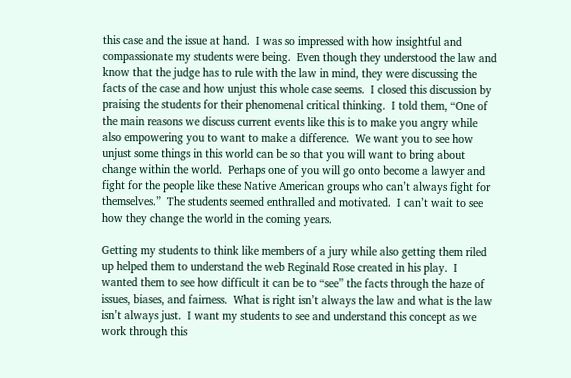this case and the issue at hand.  I was so impressed with how insightful and compassionate my students were being.  Even though they understood the law and know that the judge has to rule with the law in mind, they were discussing the facts of the case and how unjust this whole case seems.  I closed this discussion by praising the students for their phenomenal critical thinking.  I told them, “One of the main reasons we discuss current events like this is to make you angry while also empowering you to want to make a difference.  We want you to see how unjust some things in this world can be so that you will want to bring about change within the world.  Perhaps one of you will go onto become a lawyer and fight for the people like these Native American groups who can’t always fight for themselves.”  The students seemed enthralled and motivated.  I can’t wait to see how they change the world in the coming years.

Getting my students to think like members of a jury while also getting them riled up helped them to understand the web Reginald Rose created in his play.  I wanted them to see how difficult it can be to “see” the facts through the haze of issues, biases, and fairness.  What is right isn’t always the law and what is the law isn’t always just.  I want my students to see and understand this concept as we work through this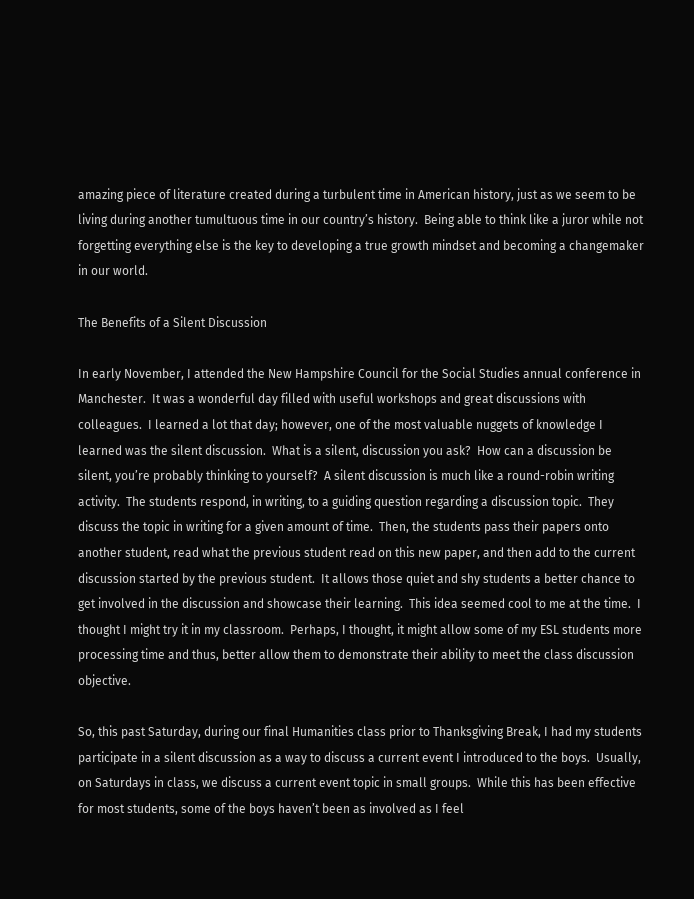amazing piece of literature created during a turbulent time in American history, just as we seem to be living during another tumultuous time in our country’s history.  Being able to think like a juror while not forgetting everything else is the key to developing a true growth mindset and becoming a changemaker in our world.

The Benefits of a Silent Discussion

In early November, I attended the New Hampshire Council for the Social Studies annual conference in Manchester.  It was a wonderful day filled with useful workshops and great discussions with colleagues.  I learned a lot that day; however, one of the most valuable nuggets of knowledge I learned was the silent discussion.  What is a silent, discussion you ask?  How can a discussion be silent, you’re probably thinking to yourself?  A silent discussion is much like a round-robin writing activity.  The students respond, in writing, to a guiding question regarding a discussion topic.  They discuss the topic in writing for a given amount of time.  Then, the students pass their papers onto another student, read what the previous student read on this new paper, and then add to the current discussion started by the previous student.  It allows those quiet and shy students a better chance to get involved in the discussion and showcase their learning.  This idea seemed cool to me at the time.  I thought I might try it in my classroom.  Perhaps, I thought, it might allow some of my ESL students more processing time and thus, better allow them to demonstrate their ability to meet the class discussion objective.

So, this past Saturday, during our final Humanities class prior to Thanksgiving Break, I had my students participate in a silent discussion as a way to discuss a current event I introduced to the boys.  Usually, on Saturdays in class, we discuss a current event topic in small groups.  While this has been effective for most students, some of the boys haven’t been as involved as I feel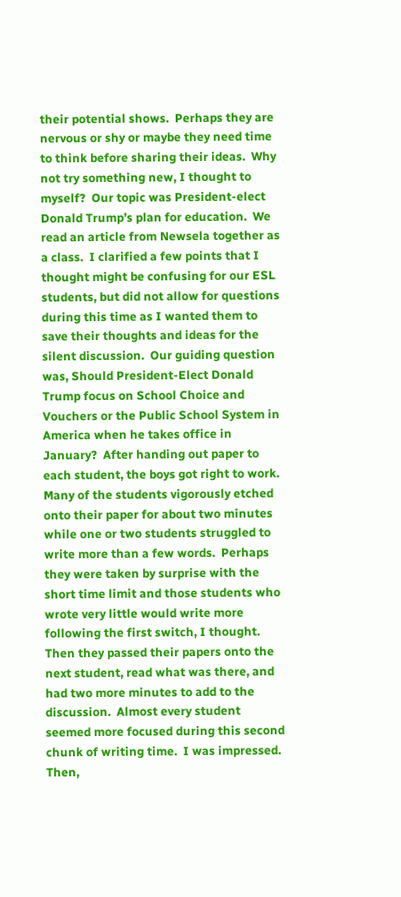their potential shows.  Perhaps they are nervous or shy or maybe they need time to think before sharing their ideas.  Why not try something new, I thought to myself?  Our topic was President-elect Donald Trump’s plan for education.  We read an article from Newsela together as a class.  I clarified a few points that I thought might be confusing for our ESL students, but did not allow for questions during this time as I wanted them to save their thoughts and ideas for the silent discussion.  Our guiding question was, Should President-Elect Donald Trump focus on School Choice and Vouchers or the Public School System in America when he takes office in January?  After handing out paper to each student, the boys got right to work.  Many of the students vigorously etched onto their paper for about two minutes while one or two students struggled to write more than a few words.  Perhaps they were taken by surprise with the short time limit and those students who wrote very little would write more following the first switch, I thought.  Then they passed their papers onto the next student, read what was there, and had two more minutes to add to the discussion.  Almost every student seemed more focused during this second chunk of writing time.  I was impressed.  Then,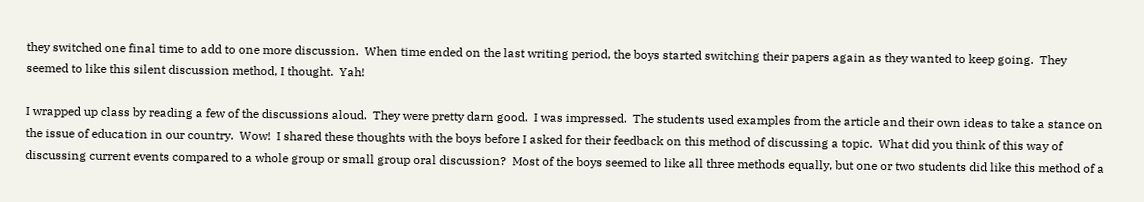they switched one final time to add to one more discussion.  When time ended on the last writing period, the boys started switching their papers again as they wanted to keep going.  They seemed to like this silent discussion method, I thought.  Yah!

I wrapped up class by reading a few of the discussions aloud.  They were pretty darn good.  I was impressed.  The students used examples from the article and their own ideas to take a stance on the issue of education in our country.  Wow!  I shared these thoughts with the boys before I asked for their feedback on this method of discussing a topic.  What did you think of this way of discussing current events compared to a whole group or small group oral discussion?  Most of the boys seemed to like all three methods equally, but one or two students did like this method of a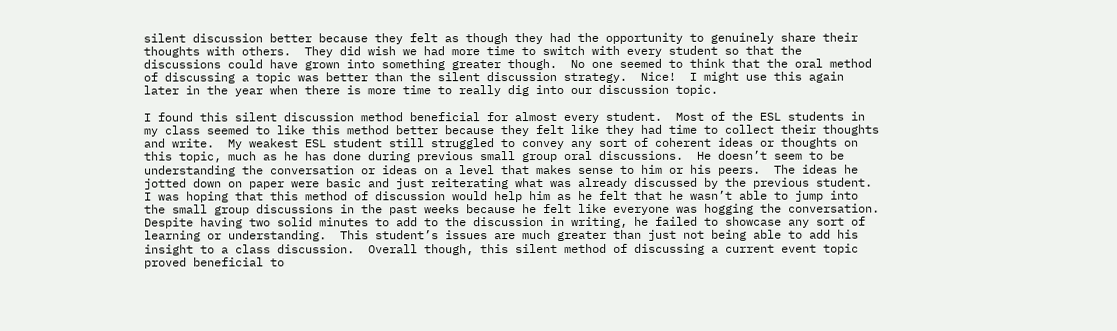silent discussion better because they felt as though they had the opportunity to genuinely share their thoughts with others.  They did wish we had more time to switch with every student so that the discussions could have grown into something greater though.  No one seemed to think that the oral method of discussing a topic was better than the silent discussion strategy.  Nice!  I might use this again later in the year when there is more time to really dig into our discussion topic.

I found this silent discussion method beneficial for almost every student.  Most of the ESL students in my class seemed to like this method better because they felt like they had time to collect their thoughts and write.  My weakest ESL student still struggled to convey any sort of coherent ideas or thoughts on this topic, much as he has done during previous small group oral discussions.  He doesn’t seem to be understanding the conversation or ideas on a level that makes sense to him or his peers.  The ideas he jotted down on paper were basic and just reiterating what was already discussed by the previous student.  I was hoping that this method of discussion would help him as he felt that he wasn’t able to jump into the small group discussions in the past weeks because he felt like everyone was hogging the conversation.  Despite having two solid minutes to add to the discussion in writing, he failed to showcase any sort of learning or understanding.  This student’s issues are much greater than just not being able to add his insight to a class discussion.  Overall though, this silent method of discussing a current event topic proved beneficial to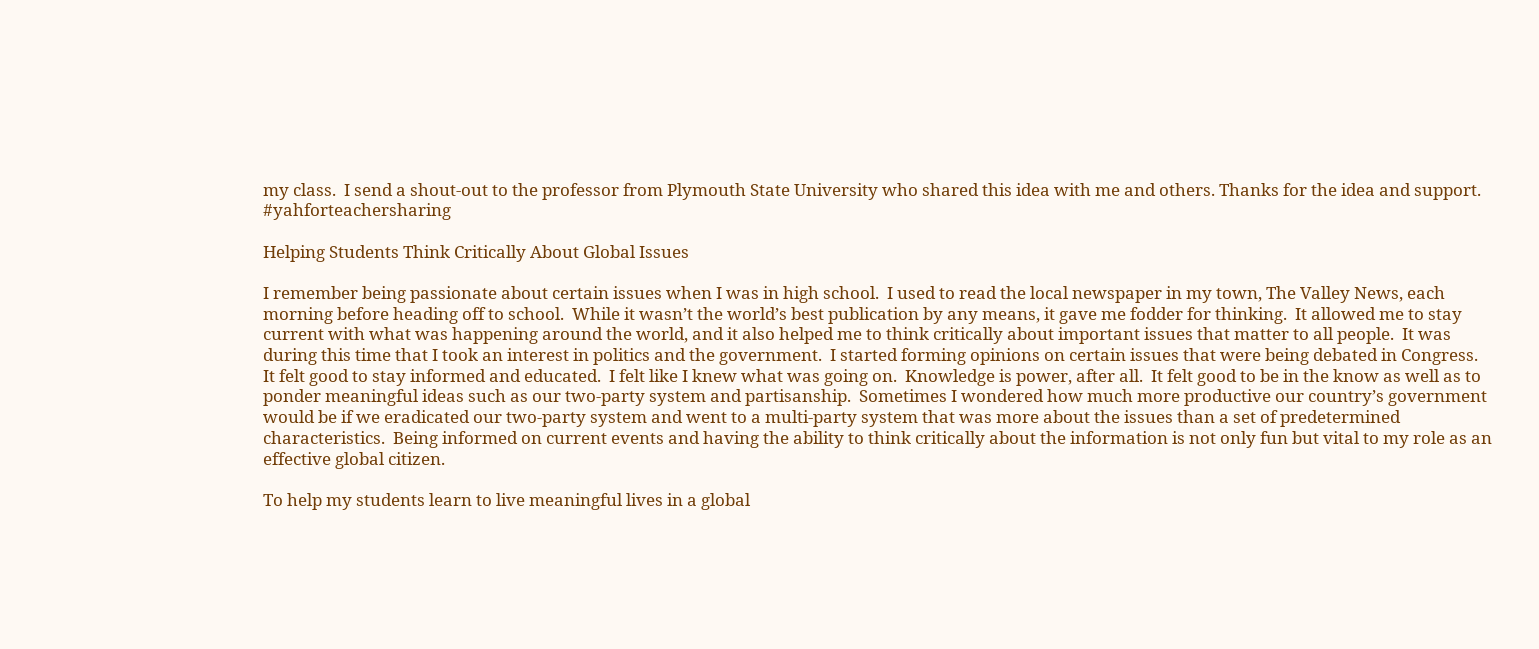my class.  I send a shout-out to the professor from Plymouth State University who shared this idea with me and others. Thanks for the idea and support.  #yahforteachersharing

Helping Students Think Critically About Global Issues

I remember being passionate about certain issues when I was in high school.  I used to read the local newspaper in my town, The Valley News, each morning before heading off to school.  While it wasn’t the world’s best publication by any means, it gave me fodder for thinking.  It allowed me to stay current with what was happening around the world, and it also helped me to think critically about important issues that matter to all people.  It was during this time that I took an interest in politics and the government.  I started forming opinions on certain issues that were being debated in Congress.  It felt good to stay informed and educated.  I felt like I knew what was going on.  Knowledge is power, after all.  It felt good to be in the know as well as to ponder meaningful ideas such as our two-party system and partisanship.  Sometimes I wondered how much more productive our country’s government would be if we eradicated our two-party system and went to a multi-party system that was more about the issues than a set of predetermined characteristics.  Being informed on current events and having the ability to think critically about the information is not only fun but vital to my role as an effective global citizen.

To help my students learn to live meaningful lives in a global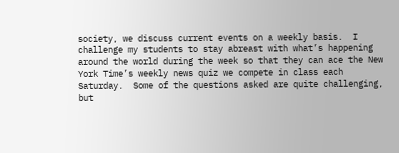society, we discuss current events on a weekly basis.  I challenge my students to stay abreast with what’s happening around the world during the week so that they can ace the New York Time’s weekly news quiz we compete in class each Saturday.  Some of the questions asked are quite challenging, but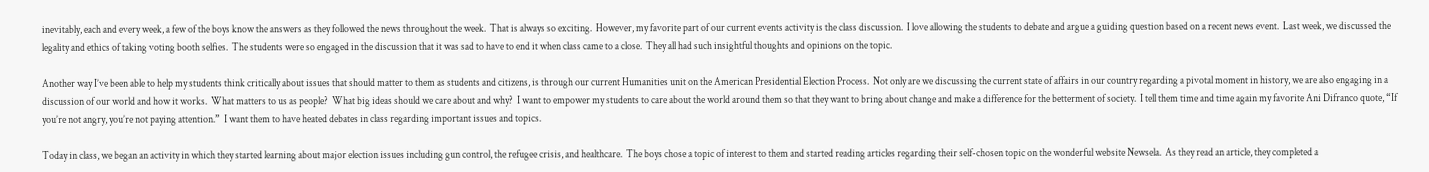inevitably, each and every week, a few of the boys know the answers as they followed the news throughout the week.  That is always so exciting.  However, my favorite part of our current events activity is the class discussion.  I love allowing the students to debate and argue a guiding question based on a recent news event.  Last week, we discussed the legality and ethics of taking voting booth selfies.  The students were so engaged in the discussion that it was sad to have to end it when class came to a close.  They all had such insightful thoughts and opinions on the topic.

Another way I’ve been able to help my students think critically about issues that should matter to them as students and citizens, is through our current Humanities unit on the American Presidential Election Process.  Not only are we discussing the current state of affairs in our country regarding a pivotal moment in history, we are also engaging in a discussion of our world and how it works.  What matters to us as people?  What big ideas should we care about and why?  I want to empower my students to care about the world around them so that they want to bring about change and make a difference for the betterment of society.  I tell them time and time again my favorite Ani Difranco quote, “If you’re not angry, you’re not paying attention.”  I want them to have heated debates in class regarding important issues and topics.

Today in class, we began an activity in which they started learning about major election issues including gun control, the refugee crisis, and healthcare.  The boys chose a topic of interest to them and started reading articles regarding their self-chosen topic on the wonderful website Newsela.  As they read an article, they completed a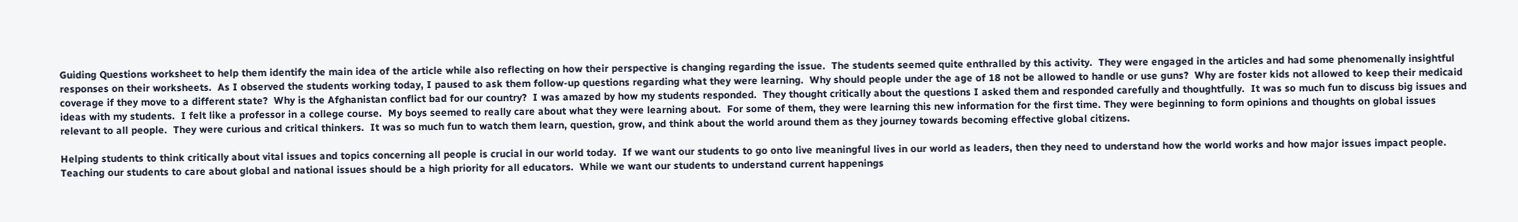Guiding Questions worksheet to help them identify the main idea of the article while also reflecting on how their perspective is changing regarding the issue.  The students seemed quite enthralled by this activity.  They were engaged in the articles and had some phenomenally insightful responses on their worksheets.  As I observed the students working today, I paused to ask them follow-up questions regarding what they were learning.  Why should people under the age of 18 not be allowed to handle or use guns?  Why are foster kids not allowed to keep their medicaid coverage if they move to a different state?  Why is the Afghanistan conflict bad for our country?  I was amazed by how my students responded.  They thought critically about the questions I asked them and responded carefully and thoughtfully.  It was so much fun to discuss big issues and ideas with my students.  I felt like a professor in a college course.  My boys seemed to really care about what they were learning about.  For some of them, they were learning this new information for the first time. They were beginning to form opinions and thoughts on global issues relevant to all people.  They were curious and critical thinkers.  It was so much fun to watch them learn, question, grow, and think about the world around them as they journey towards becoming effective global citizens.

Helping students to think critically about vital issues and topics concerning all people is crucial in our world today.  If we want our students to go onto live meaningful lives in our world as leaders, then they need to understand how the world works and how major issues impact people.  Teaching our students to care about global and national issues should be a high priority for all educators.  While we want our students to understand current happenings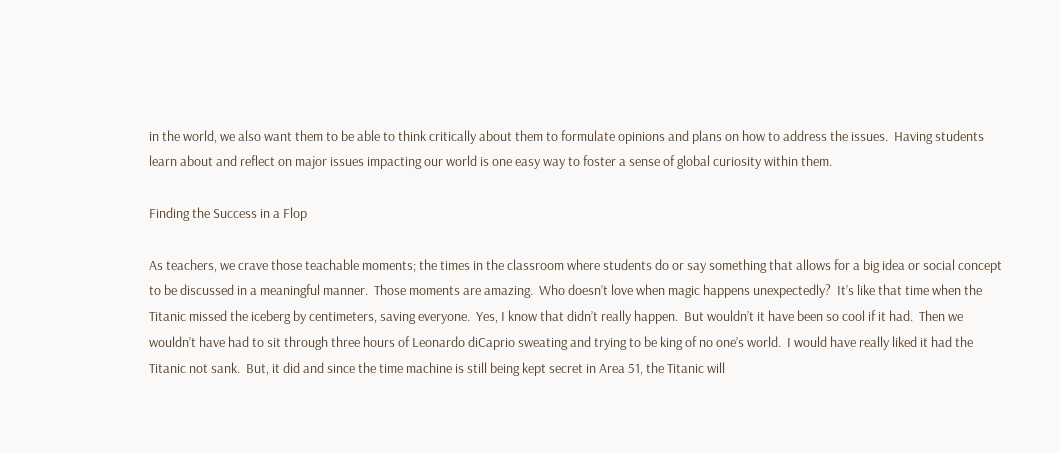in the world, we also want them to be able to think critically about them to formulate opinions and plans on how to address the issues.  Having students learn about and reflect on major issues impacting our world is one easy way to foster a sense of global curiosity within them.

Finding the Success in a Flop

As teachers, we crave those teachable moments; the times in the classroom where students do or say something that allows for a big idea or social concept to be discussed in a meaningful manner.  Those moments are amazing.  Who doesn’t love when magic happens unexpectedly?  It’s like that time when the Titanic missed the iceberg by centimeters, saving everyone.  Yes, I know that didn’t really happen.  But wouldn’t it have been so cool if it had.  Then we wouldn’t have had to sit through three hours of Leonardo diCaprio sweating and trying to be king of no one’s world.  I would have really liked it had the Titanic not sank.  But, it did and since the time machine is still being kept secret in Area 51, the Titanic will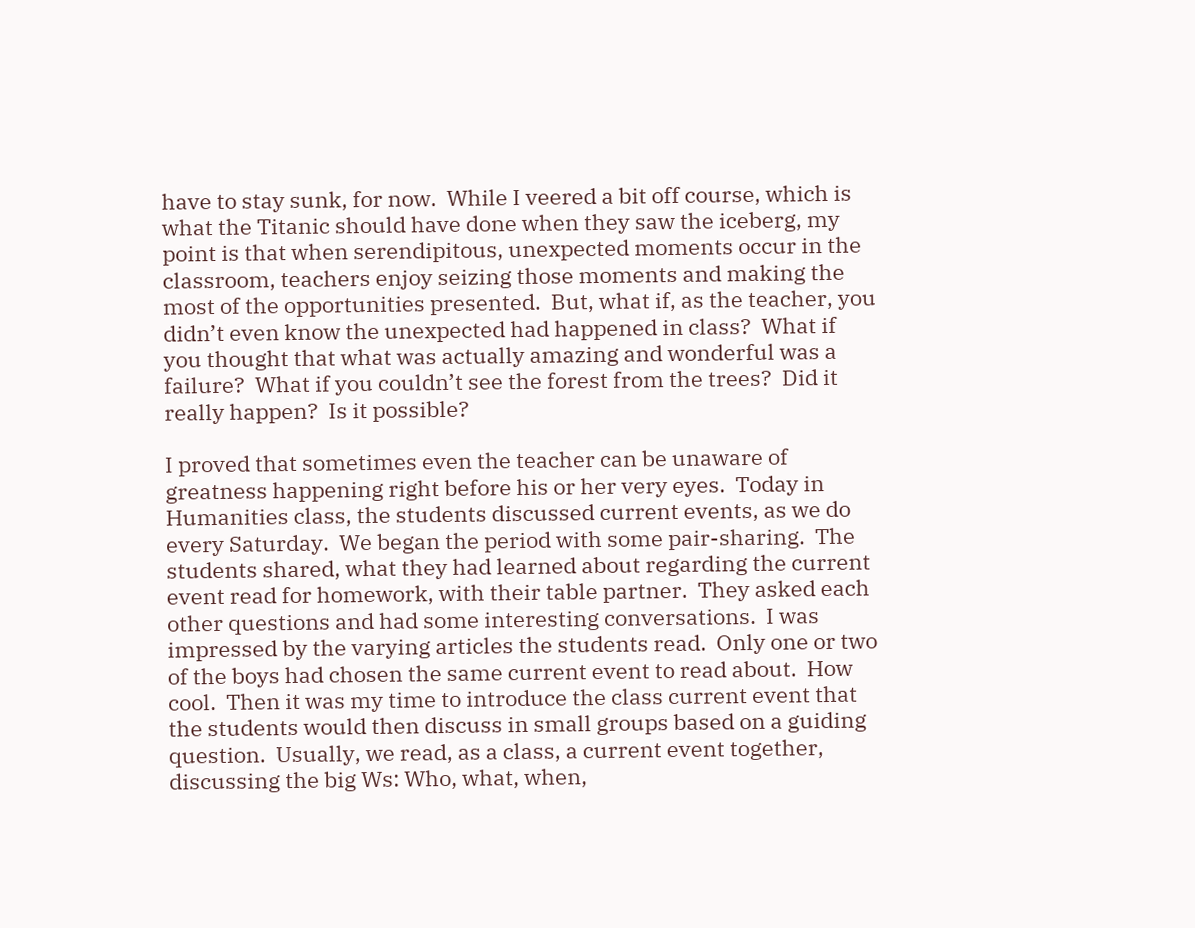have to stay sunk, for now.  While I veered a bit off course, which is what the Titanic should have done when they saw the iceberg, my point is that when serendipitous, unexpected moments occur in the classroom, teachers enjoy seizing those moments and making the most of the opportunities presented.  But, what if, as the teacher, you didn’t even know the unexpected had happened in class?  What if you thought that what was actually amazing and wonderful was a failure?  What if you couldn’t see the forest from the trees?  Did it really happen?  Is it possible?

I proved that sometimes even the teacher can be unaware of greatness happening right before his or her very eyes.  Today in Humanities class, the students discussed current events, as we do every Saturday.  We began the period with some pair-sharing.  The students shared, what they had learned about regarding the current event read for homework, with their table partner.  They asked each other questions and had some interesting conversations.  I was impressed by the varying articles the students read.  Only one or two of the boys had chosen the same current event to read about.  How cool.  Then it was my time to introduce the class current event that the students would then discuss in small groups based on a guiding question.  Usually, we read, as a class, a current event together, discussing the big Ws: Who, what, when,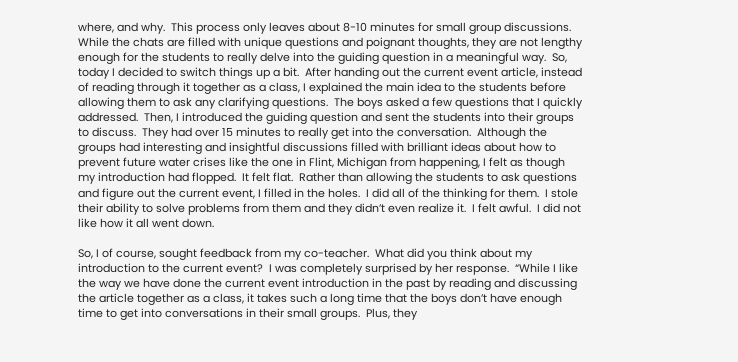where, and why.  This process only leaves about 8-10 minutes for small group discussions.  While the chats are filled with unique questions and poignant thoughts, they are not lengthy enough for the students to really delve into the guiding question in a meaningful way.  So, today I decided to switch things up a bit.  After handing out the current event article, instead of reading through it together as a class, I explained the main idea to the students before allowing them to ask any clarifying questions.  The boys asked a few questions that I quickly addressed.  Then, I introduced the guiding question and sent the students into their groups to discuss.  They had over 15 minutes to really get into the conversation.  Although the groups had interesting and insightful discussions filled with brilliant ideas about how to prevent future water crises like the one in Flint, Michigan from happening, I felt as though my introduction had flopped.  It felt flat.  Rather than allowing the students to ask questions and figure out the current event, I filled in the holes.  I did all of the thinking for them.  I stole their ability to solve problems from them and they didn’t even realize it.  I felt awful.  I did not like how it all went down.

So, I of course, sought feedback from my co-teacher.  What did you think about my introduction to the current event?  I was completely surprised by her response.  “While I like the way we have done the current event introduction in the past by reading and discussing the article together as a class, it takes such a long time that the boys don’t have enough time to get into conversations in their small groups.  Plus, they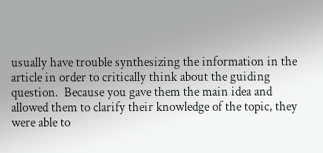usually have trouble synthesizing the information in the article in order to critically think about the guiding question.  Because you gave them the main idea and allowed them to clarify their knowledge of the topic, they were able to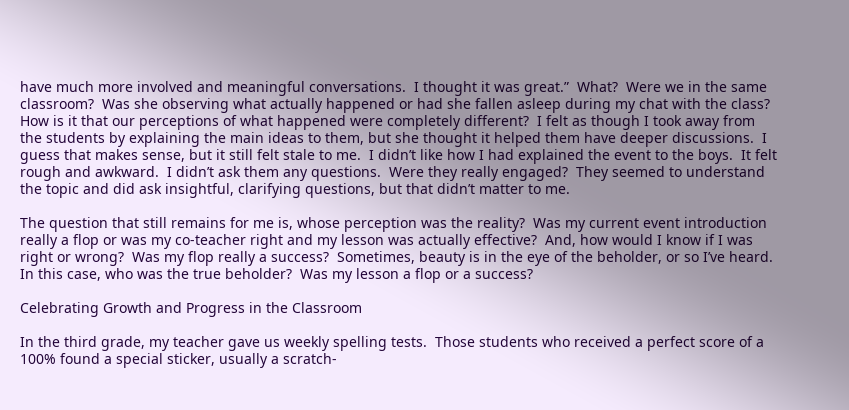have much more involved and meaningful conversations.  I thought it was great.”  What?  Were we in the same classroom?  Was she observing what actually happened or had she fallen asleep during my chat with the class?  How is it that our perceptions of what happened were completely different?  I felt as though I took away from the students by explaining the main ideas to them, but she thought it helped them have deeper discussions.  I guess that makes sense, but it still felt stale to me.  I didn’t like how I had explained the event to the boys.  It felt rough and awkward.  I didn’t ask them any questions.  Were they really engaged?  They seemed to understand the topic and did ask insightful, clarifying questions, but that didn’t matter to me.

The question that still remains for me is, whose perception was the reality?  Was my current event introduction really a flop or was my co-teacher right and my lesson was actually effective?  And, how would I know if I was right or wrong?  Was my flop really a success?  Sometimes, beauty is in the eye of the beholder, or so I’ve heard.  In this case, who was the true beholder?  Was my lesson a flop or a success?

Celebrating Growth and Progress in the Classroom

In the third grade, my teacher gave us weekly spelling tests.  Those students who received a perfect score of a 100% found a special sticker, usually a scratch-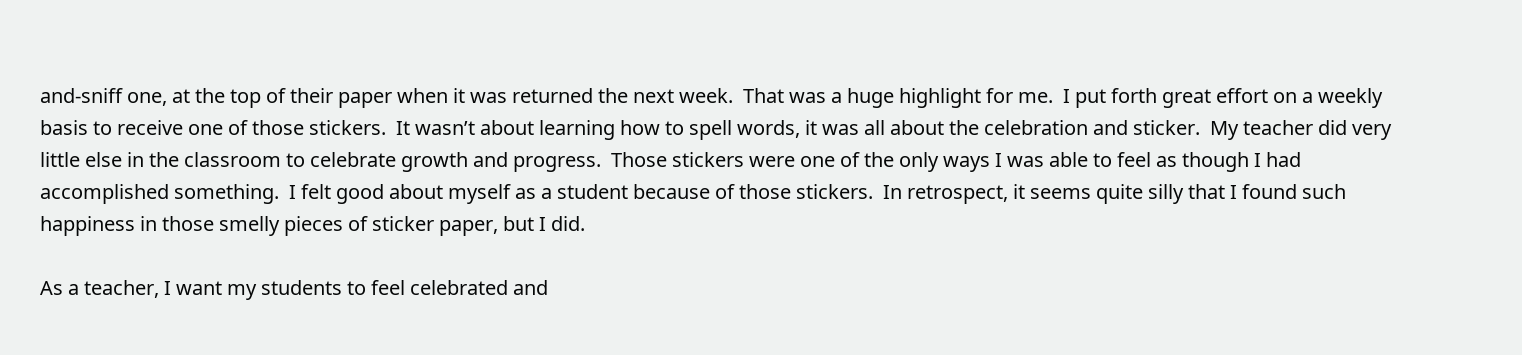and-sniff one, at the top of their paper when it was returned the next week.  That was a huge highlight for me.  I put forth great effort on a weekly basis to receive one of those stickers.  It wasn’t about learning how to spell words, it was all about the celebration and sticker.  My teacher did very little else in the classroom to celebrate growth and progress.  Those stickers were one of the only ways I was able to feel as though I had accomplished something.  I felt good about myself as a student because of those stickers.  In retrospect, it seems quite silly that I found such happiness in those smelly pieces of sticker paper, but I did.

As a teacher, I want my students to feel celebrated and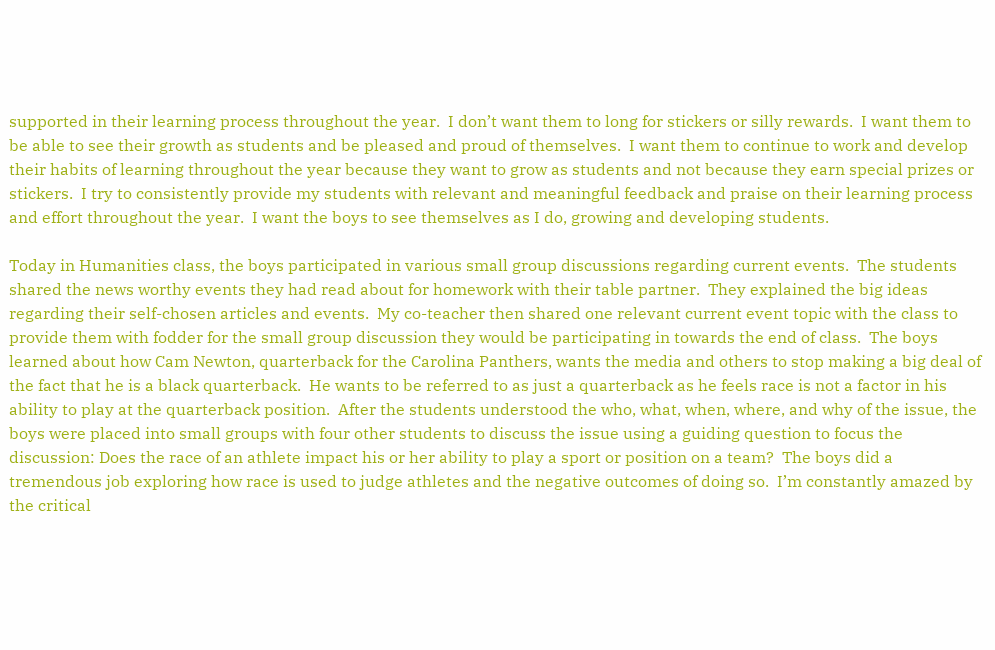supported in their learning process throughout the year.  I don’t want them to long for stickers or silly rewards.  I want them to be able to see their growth as students and be pleased and proud of themselves.  I want them to continue to work and develop their habits of learning throughout the year because they want to grow as students and not because they earn special prizes or stickers.  I try to consistently provide my students with relevant and meaningful feedback and praise on their learning process and effort throughout the year.  I want the boys to see themselves as I do, growing and developing students.

Today in Humanities class, the boys participated in various small group discussions regarding current events.  The students shared the news worthy events they had read about for homework with their table partner.  They explained the big ideas regarding their self-chosen articles and events.  My co-teacher then shared one relevant current event topic with the class to provide them with fodder for the small group discussion they would be participating in towards the end of class.  The boys learned about how Cam Newton, quarterback for the Carolina Panthers, wants the media and others to stop making a big deal of the fact that he is a black quarterback.  He wants to be referred to as just a quarterback as he feels race is not a factor in his ability to play at the quarterback position.  After the students understood the who, what, when, where, and why of the issue, the boys were placed into small groups with four other students to discuss the issue using a guiding question to focus the discussion: Does the race of an athlete impact his or her ability to play a sport or position on a team?  The boys did a tremendous job exploring how race is used to judge athletes and the negative outcomes of doing so.  I’m constantly amazed by the critical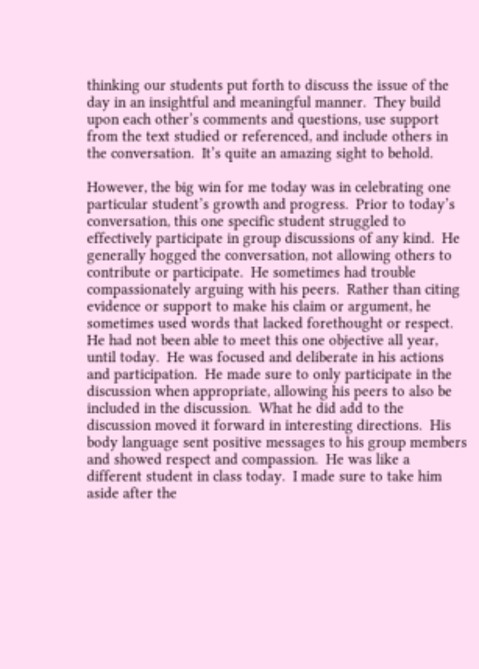thinking our students put forth to discuss the issue of the day in an insightful and meaningful manner.  They build upon each other’s comments and questions, use support from the text studied or referenced, and include others in the conversation.  It’s quite an amazing sight to behold.

However, the big win for me today was in celebrating one particular student’s growth and progress.  Prior to today’s conversation, this one specific student struggled to effectively participate in group discussions of any kind.  He generally hogged the conversation, not allowing others to contribute or participate.  He sometimes had trouble compassionately arguing with his peers.  Rather than citing evidence or support to make his claim or argument, he sometimes used words that lacked forethought or respect.  He had not been able to meet this one objective all year, until today.  He was focused and deliberate in his actions and participation.  He made sure to only participate in the discussion when appropriate, allowing his peers to also be included in the discussion.  What he did add to the discussion moved it forward in interesting directions.  His body language sent positive messages to his group members and showed respect and compassion.  He was like a different student in class today.  I made sure to take him aside after the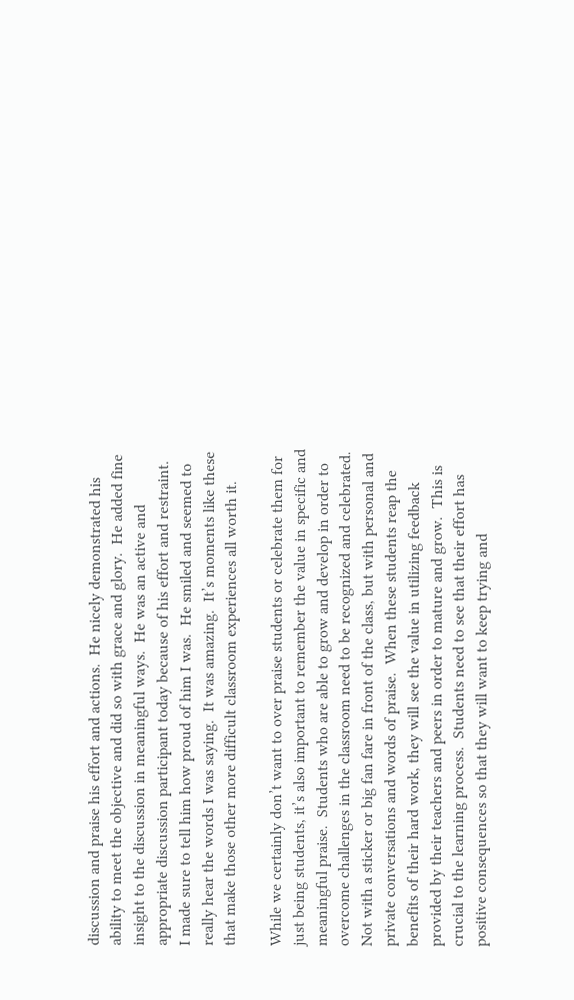discussion and praise his effort and actions.  He nicely demonstrated his ability to meet the objective and did so with grace and glory.  He added fine insight to the discussion in meaningful ways.  He was an active and appropriate discussion participant today because of his effort and restraint.  I made sure to tell him how proud of him I was.  He smiled and seemed to really hear the words I was saying.  It was amazing.  It’s moments like these that make those other more difficult classroom experiences all worth it.

While we certainly don’t want to over praise students or celebrate them for just being students, it’s also important to remember the value in specific and meaningful praise.  Students who are able to grow and develop in order to overcome challenges in the classroom need to be recognized and celebrated.  Not with a sticker or big fan fare in front of the class, but with personal and private conversations and words of praise.  When these students reap the benefits of their hard work, they will see the value in utilizing feedback provided by their teachers and peers in order to mature and grow.  This is crucial to the learning process.  Students need to see that their effort has positive consequences so that they will want to keep trying and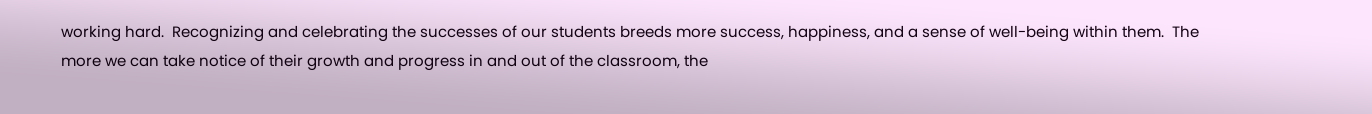working hard.  Recognizing and celebrating the successes of our students breeds more success, happiness, and a sense of well-being within them.  The more we can take notice of their growth and progress in and out of the classroom, the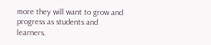more they will want to grow and progress as students and learners.